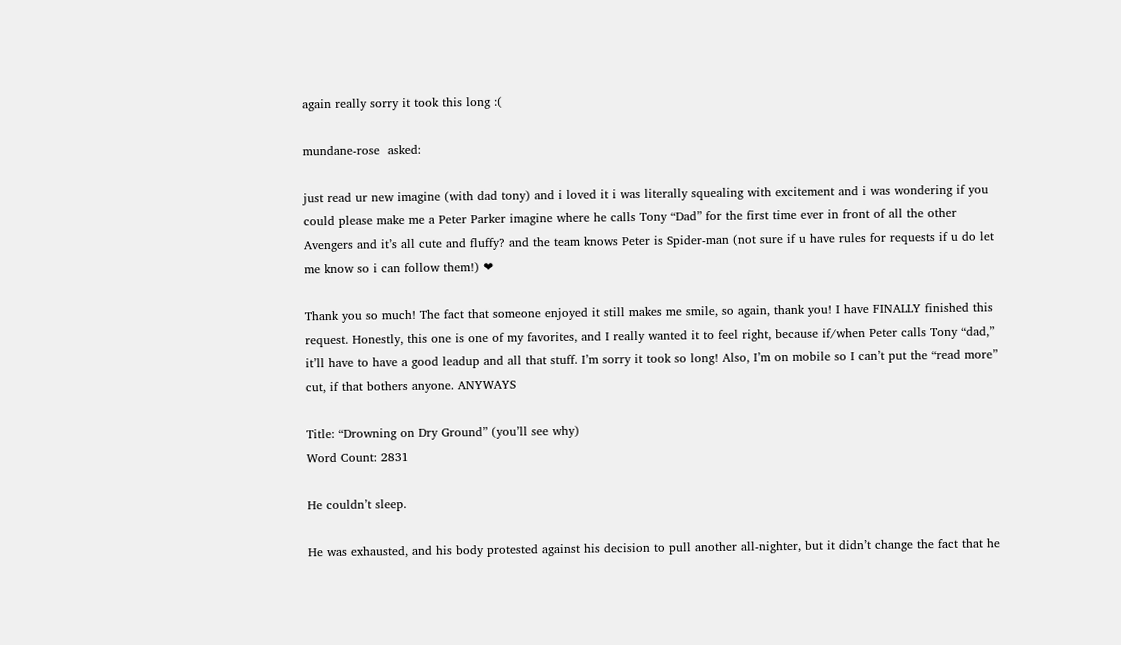again really sorry it took this long :(

mundane-rose  asked:

just read ur new imagine (with dad tony) and i loved it i was literally squealing with excitement and i was wondering if you could please make me a Peter Parker imagine where he calls Tony “Dad” for the first time ever in front of all the other Avengers and it’s all cute and fluffy? and the team knows Peter is Spider-man (not sure if u have rules for requests if u do let me know so i can follow them!) ❤

Thank you so much! The fact that someone enjoyed it still makes me smile, so again, thank you! I have FINALLY finished this request. Honestly, this one is one of my favorites, and I really wanted it to feel right, because if/when Peter calls Tony “dad,” it’ll have to have a good leadup and all that stuff. I’m sorry it took so long! Also, I’m on mobile so I can’t put the “read more” cut, if that bothers anyone. ANYWAYS

Title: “Drowning on Dry Ground” (you’ll see why)
Word Count: 2831

He couldn’t sleep.

He was exhausted, and his body protested against his decision to pull another all-nighter, but it didn’t change the fact that he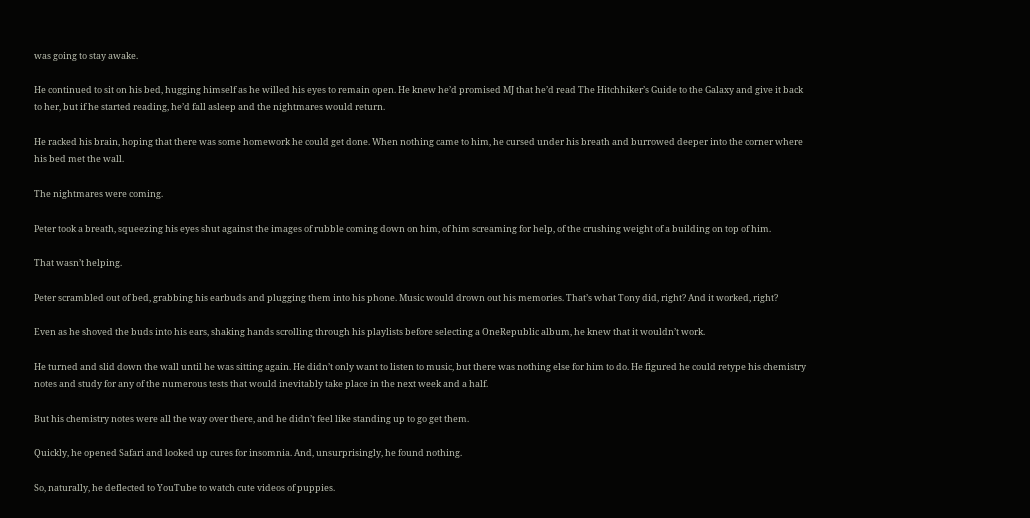was going to stay awake.

He continued to sit on his bed, hugging himself as he willed his eyes to remain open. He knew he’d promised MJ that he’d read The Hitchhiker’s Guide to the Galaxy and give it back to her, but if he started reading, he’d fall asleep and the nightmares would return.

He racked his brain, hoping that there was some homework he could get done. When nothing came to him, he cursed under his breath and burrowed deeper into the corner where his bed met the wall.

The nightmares were coming.

Peter took a breath, squeezing his eyes shut against the images of rubble coming down on him, of him screaming for help, of the crushing weight of a building on top of him.

That wasn’t helping.

Peter scrambled out of bed, grabbing his earbuds and plugging them into his phone. Music would drown out his memories. That’s what Tony did, right? And it worked, right?

Even as he shoved the buds into his ears, shaking hands scrolling through his playlists before selecting a OneRepublic album, he knew that it wouldn’t work.

He turned and slid down the wall until he was sitting again. He didn’t only want to listen to music, but there was nothing else for him to do. He figured he could retype his chemistry notes and study for any of the numerous tests that would inevitably take place in the next week and a half.

But his chemistry notes were all the way over there, and he didn’t feel like standing up to go get them.

Quickly, he opened Safari and looked up cures for insomnia. And, unsurprisingly, he found nothing.

So, naturally, he deflected to YouTube to watch cute videos of puppies.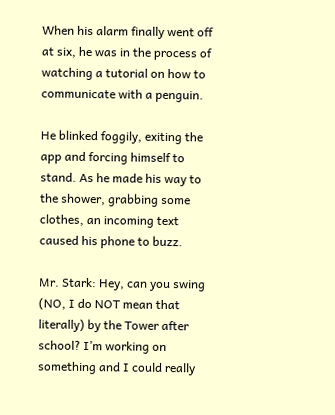When his alarm finally went off at six, he was in the process of watching a tutorial on how to communicate with a penguin.

He blinked foggily, exiting the app and forcing himself to stand. As he made his way to the shower, grabbing some clothes, an incoming text caused his phone to buzz.

Mr. Stark: Hey, can you swing (NO, I do NOT mean that literally) by the Tower after school? I’m working on something and I could really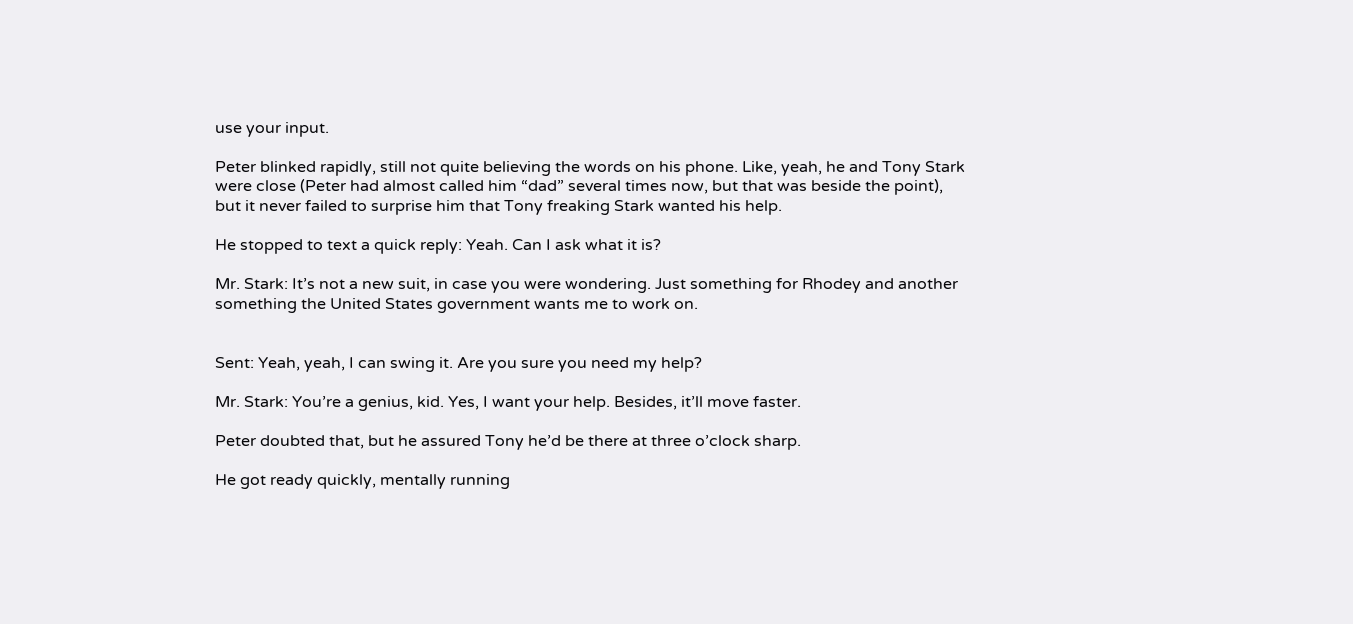use your input.

Peter blinked rapidly, still not quite believing the words on his phone. Like, yeah, he and Tony Stark were close (Peter had almost called him “dad” several times now, but that was beside the point), but it never failed to surprise him that Tony freaking Stark wanted his help.

He stopped to text a quick reply: Yeah. Can I ask what it is?

Mr. Stark: It’s not a new suit, in case you were wondering. Just something for Rhodey and another something the United States government wants me to work on.


Sent: Yeah, yeah, I can swing it. Are you sure you need my help?

Mr. Stark: You’re a genius, kid. Yes, I want your help. Besides, it’ll move faster.

Peter doubted that, but he assured Tony he’d be there at three o’clock sharp.

He got ready quickly, mentally running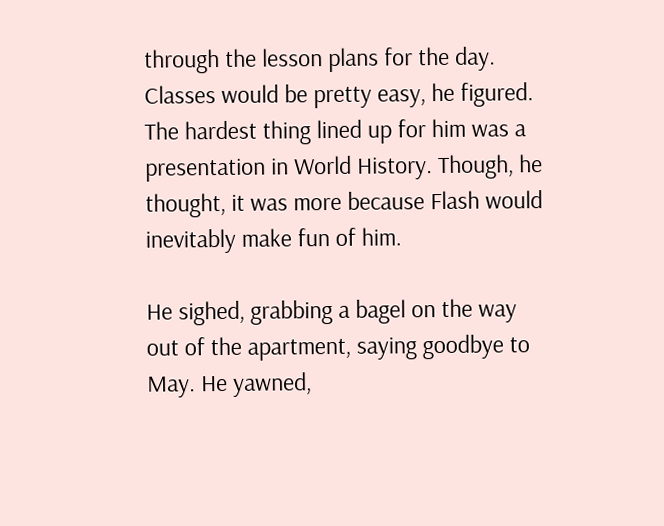through the lesson plans for the day. Classes would be pretty easy, he figured. The hardest thing lined up for him was a presentation in World History. Though, he thought, it was more because Flash would inevitably make fun of him.

He sighed, grabbing a bagel on the way out of the apartment, saying goodbye to May. He yawned,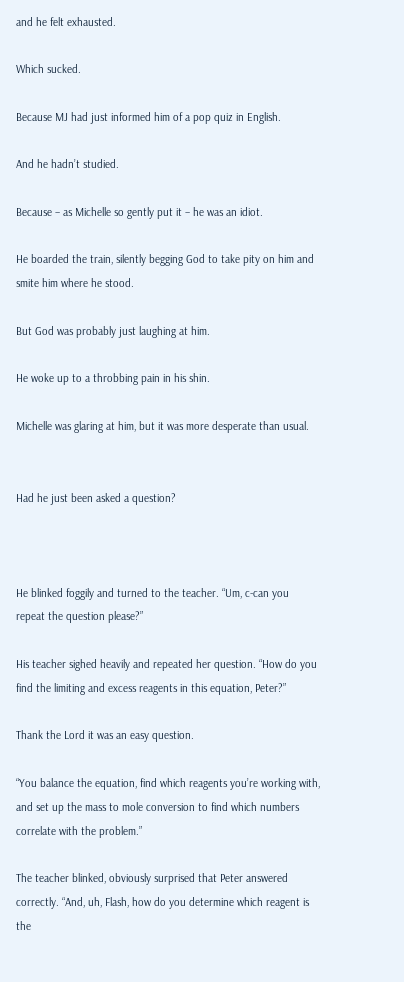and he felt exhausted.

Which sucked.

Because MJ had just informed him of a pop quiz in English.

And he hadn’t studied.

Because – as Michelle so gently put it – he was an idiot.

He boarded the train, silently begging God to take pity on him and smite him where he stood.

But God was probably just laughing at him.

He woke up to a throbbing pain in his shin.

Michelle was glaring at him, but it was more desperate than usual.


Had he just been asked a question?



He blinked foggily and turned to the teacher. “Um, c-can you repeat the question please?”

His teacher sighed heavily and repeated her question. “How do you find the limiting and excess reagents in this equation, Peter?”

Thank the Lord it was an easy question.

“You balance the equation, find which reagents you’re working with, and set up the mass to mole conversion to find which numbers correlate with the problem.”

The teacher blinked, obviously surprised that Peter answered correctly. “And, uh, Flash, how do you determine which reagent is the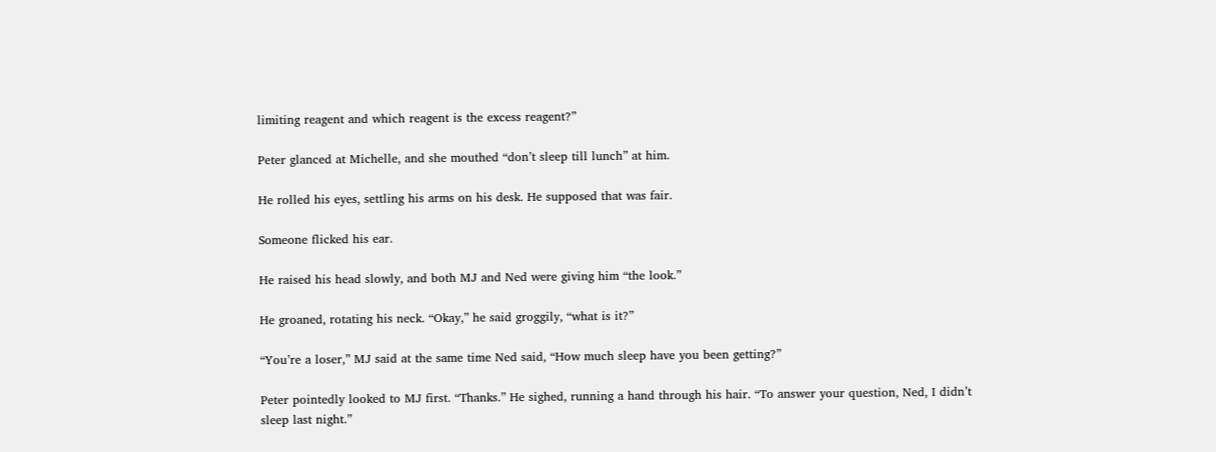limiting reagent and which reagent is the excess reagent?”

Peter glanced at Michelle, and she mouthed “don’t sleep till lunch” at him.

He rolled his eyes, settling his arms on his desk. He supposed that was fair.

Someone flicked his ear.

He raised his head slowly, and both MJ and Ned were giving him “the look.”

He groaned, rotating his neck. “Okay,” he said groggily, “what is it?”

“You’re a loser,” MJ said at the same time Ned said, “How much sleep have you been getting?”

Peter pointedly looked to MJ first. “Thanks.” He sighed, running a hand through his hair. “To answer your question, Ned, I didn’t sleep last night.”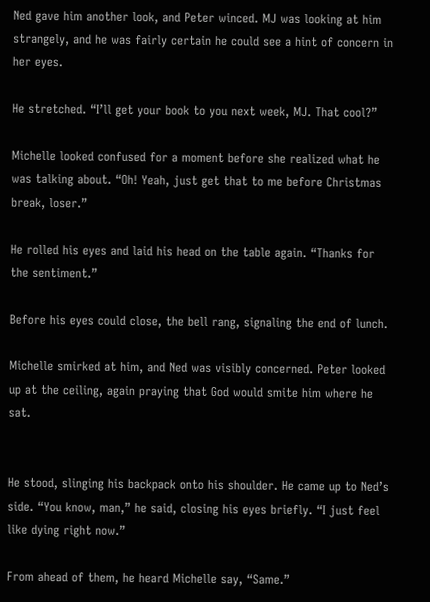Ned gave him another look, and Peter winced. MJ was looking at him strangely, and he was fairly certain he could see a hint of concern in her eyes.

He stretched. “I’ll get your book to you next week, MJ. That cool?”

Michelle looked confused for a moment before she realized what he was talking about. “Oh! Yeah, just get that to me before Christmas break, loser.”

He rolled his eyes and laid his head on the table again. “Thanks for the sentiment.”

Before his eyes could close, the bell rang, signaling the end of lunch.

Michelle smirked at him, and Ned was visibly concerned. Peter looked up at the ceiling, again praying that God would smite him where he sat.


He stood, slinging his backpack onto his shoulder. He came up to Ned’s side. “You know, man,” he said, closing his eyes briefly. “I just feel like dying right now.”

From ahead of them, he heard Michelle say, “Same.”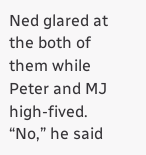Ned glared at the both of them while Peter and MJ high-fived. “No,” he said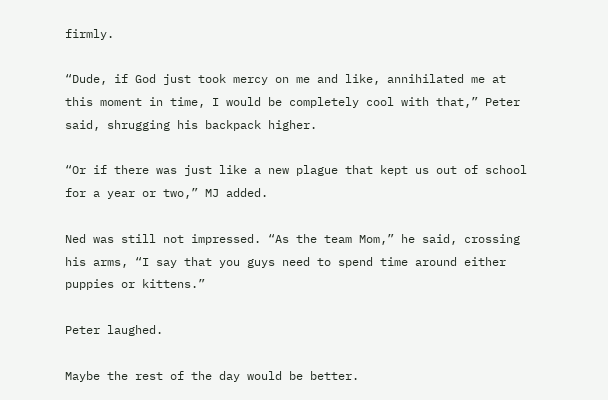firmly.

“Dude, if God just took mercy on me and like, annihilated me at this moment in time, I would be completely cool with that,” Peter said, shrugging his backpack higher.

“Or if there was just like a new plague that kept us out of school for a year or two,” MJ added.

Ned was still not impressed. “As the team Mom,” he said, crossing his arms, “I say that you guys need to spend time around either puppies or kittens.”

Peter laughed.

Maybe the rest of the day would be better.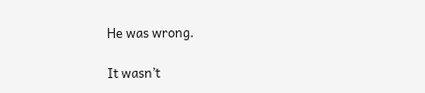He was wrong.

It wasn’t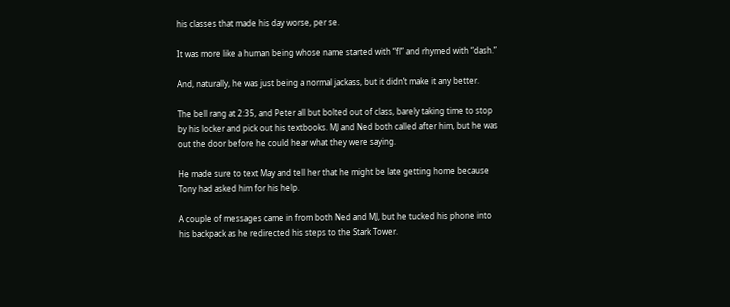his classes that made his day worse, per se.

It was more like a human being whose name started with “fl” and rhymed with “dash.”

And, naturally, he was just being a normal jackass, but it didn’t make it any better.

The bell rang at 2:35, and Peter all but bolted out of class, barely taking time to stop by his locker and pick out his textbooks. MJ and Ned both called after him, but he was out the door before he could hear what they were saying.

He made sure to text May and tell her that he might be late getting home because Tony had asked him for his help.

A couple of messages came in from both Ned and MJ, but he tucked his phone into his backpack as he redirected his steps to the Stark Tower.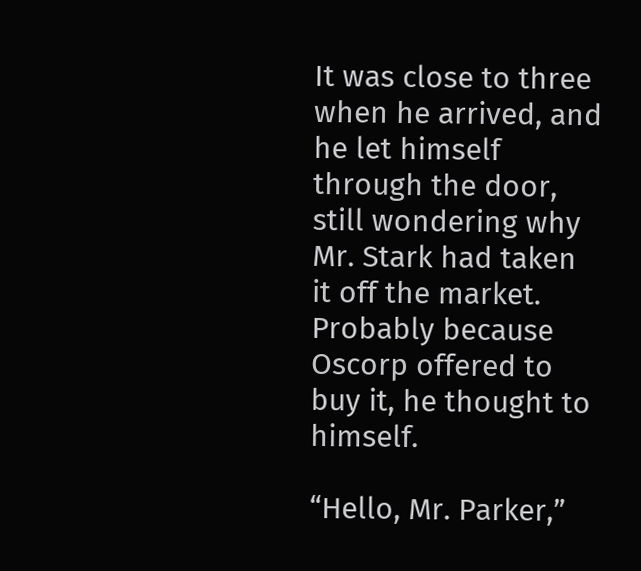It was close to three when he arrived, and he let himself through the door, still wondering why Mr. Stark had taken it off the market. Probably because Oscorp offered to buy it, he thought to himself.

“Hello, Mr. Parker,”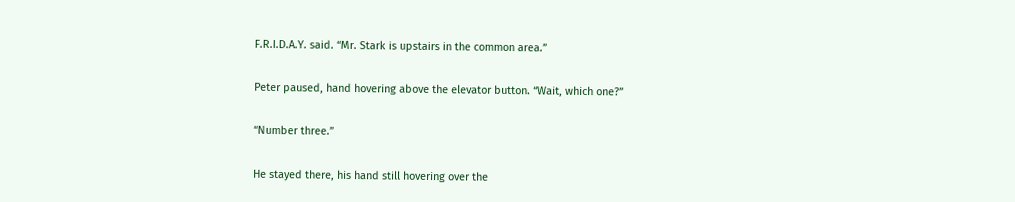F.R.I.D.A.Y. said. “Mr. Stark is upstairs in the common area.”

Peter paused, hand hovering above the elevator button. “Wait, which one?”

“Number three.”

He stayed there, his hand still hovering over the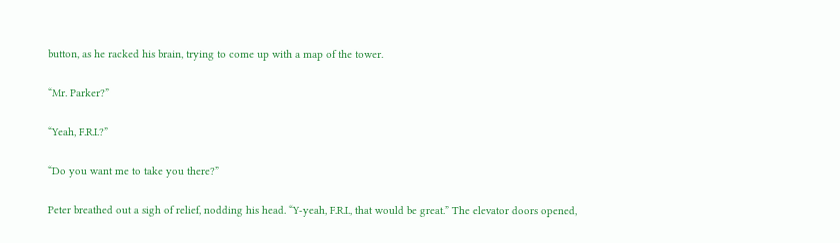button, as he racked his brain, trying to come up with a map of the tower.

“Mr. Parker?”

“Yeah, F.R.I.?”

“Do you want me to take you there?”

Peter breathed out a sigh of relief, nodding his head. “Y-yeah, F.R.I., that would be great.” The elevator doors opened,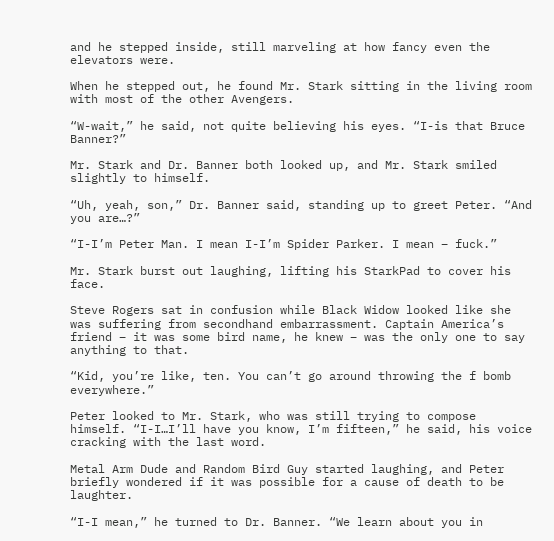and he stepped inside, still marveling at how fancy even the elevators were.

When he stepped out, he found Mr. Stark sitting in the living room with most of the other Avengers.

“W-wait,” he said, not quite believing his eyes. “I-is that Bruce Banner?”

Mr. Stark and Dr. Banner both looked up, and Mr. Stark smiled slightly to himself.

“Uh, yeah, son,” Dr. Banner said, standing up to greet Peter. “And you are…?”

“I-I’m Peter Man. I mean I-I’m Spider Parker. I mean – fuck.”

Mr. Stark burst out laughing, lifting his StarkPad to cover his face.

Steve Rogers sat in confusion while Black Widow looked like she was suffering from secondhand embarrassment. Captain America’s friend – it was some bird name, he knew – was the only one to say anything to that.

“Kid, you’re like, ten. You can’t go around throwing the f bomb everywhere.”

Peter looked to Mr. Stark, who was still trying to compose himself. “I-I…I’ll have you know, I’m fifteen,” he said, his voice cracking with the last word.

Metal Arm Dude and Random Bird Guy started laughing, and Peter briefly wondered if it was possible for a cause of death to be laughter.

“I-I mean,” he turned to Dr. Banner. “We learn about you in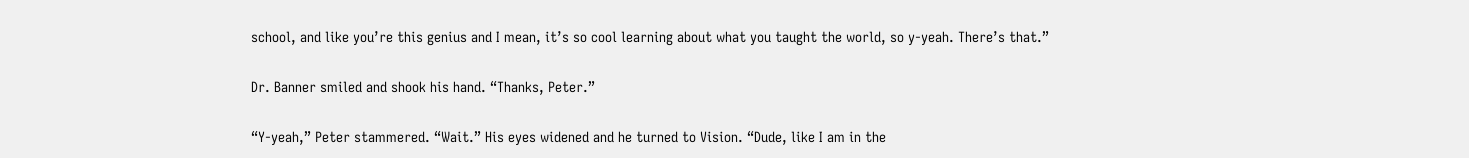school, and like you’re this genius and I mean, it’s so cool learning about what you taught the world, so y-yeah. There’s that.”

Dr. Banner smiled and shook his hand. “Thanks, Peter.”

“Y-yeah,” Peter stammered. “Wait.” His eyes widened and he turned to Vision. “Dude, like I am in the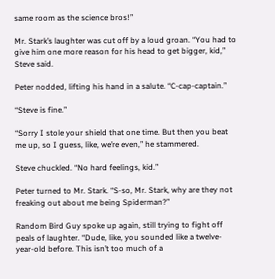same room as the science bros!”

Mr. Stark’s laughter was cut off by a loud groan. “You had to give him one more reason for his head to get bigger, kid,” Steve said.

Peter nodded, lifting his hand in a salute. “C-cap-captain.”

“Steve is fine.”

“Sorry I stole your shield that one time. But then you beat me up, so I guess, like, we’re even,” he stammered.

Steve chuckled. “No hard feelings, kid.”

Peter turned to Mr. Stark. “S-so, Mr. Stark, why are they not freaking out about me being Spiderman?”

Random Bird Guy spoke up again, still trying to fight off peals of laughter. “Dude, like, you sounded like a twelve-year-old before. This isn’t too much of a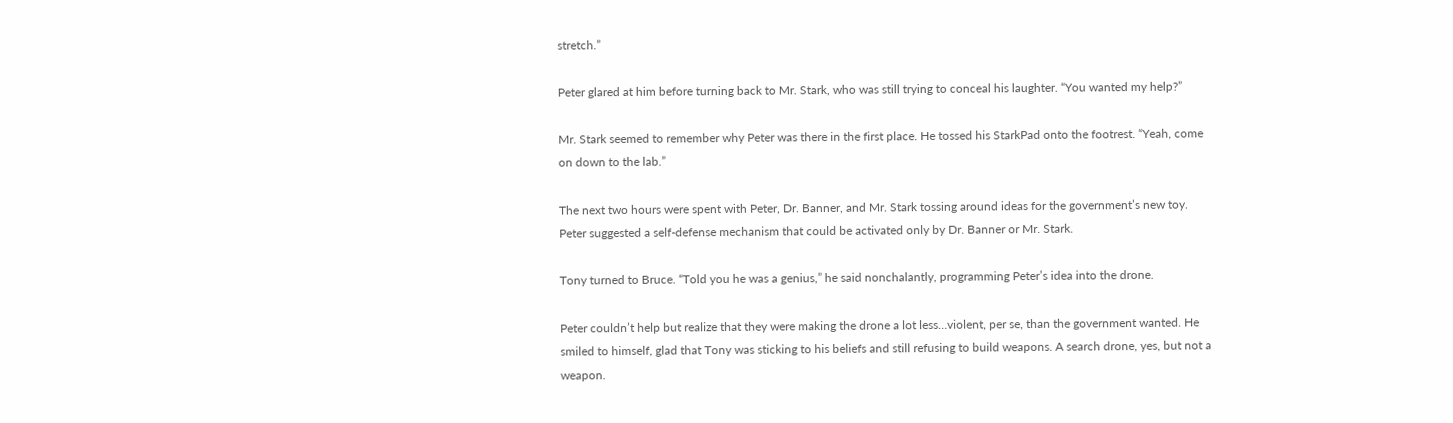stretch.”

Peter glared at him before turning back to Mr. Stark, who was still trying to conceal his laughter. “You wanted my help?”

Mr. Stark seemed to remember why Peter was there in the first place. He tossed his StarkPad onto the footrest. “Yeah, come on down to the lab.”

The next two hours were spent with Peter, Dr. Banner, and Mr. Stark tossing around ideas for the government’s new toy. Peter suggested a self-defense mechanism that could be activated only by Dr. Banner or Mr. Stark.

Tony turned to Bruce. “Told you he was a genius,” he said nonchalantly, programming Peter’s idea into the drone.

Peter couldn’t help but realize that they were making the drone a lot less…violent, per se, than the government wanted. He smiled to himself, glad that Tony was sticking to his beliefs and still refusing to build weapons. A search drone, yes, but not a weapon.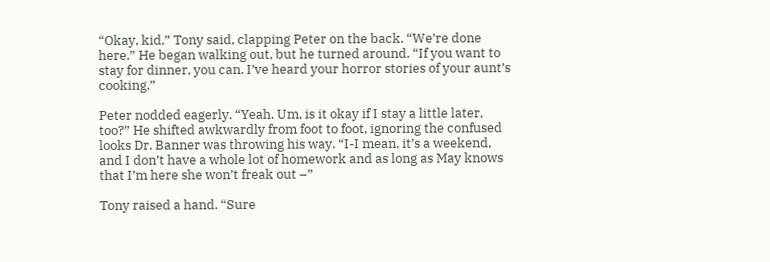“Okay, kid,” Tony said, clapping Peter on the back. “We’re done here.” He began walking out, but he turned around. “If you want to stay for dinner, you can. I’ve heard your horror stories of your aunt’s cooking.”

Peter nodded eagerly. “Yeah. Um, is it okay if I stay a little later, too?” He shifted awkwardly from foot to foot, ignoring the confused looks Dr. Banner was throwing his way. “I-I mean, it’s a weekend, and I don’t have a whole lot of homework and as long as May knows that I’m here she won’t freak out –”

Tony raised a hand. “Sure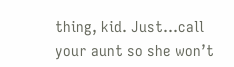thing, kid. Just…call your aunt so she won’t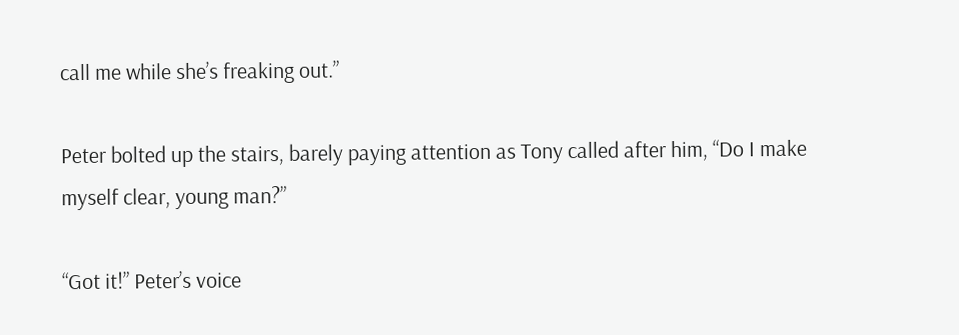call me while she’s freaking out.”

Peter bolted up the stairs, barely paying attention as Tony called after him, “Do I make myself clear, young man?”

“Got it!” Peter’s voice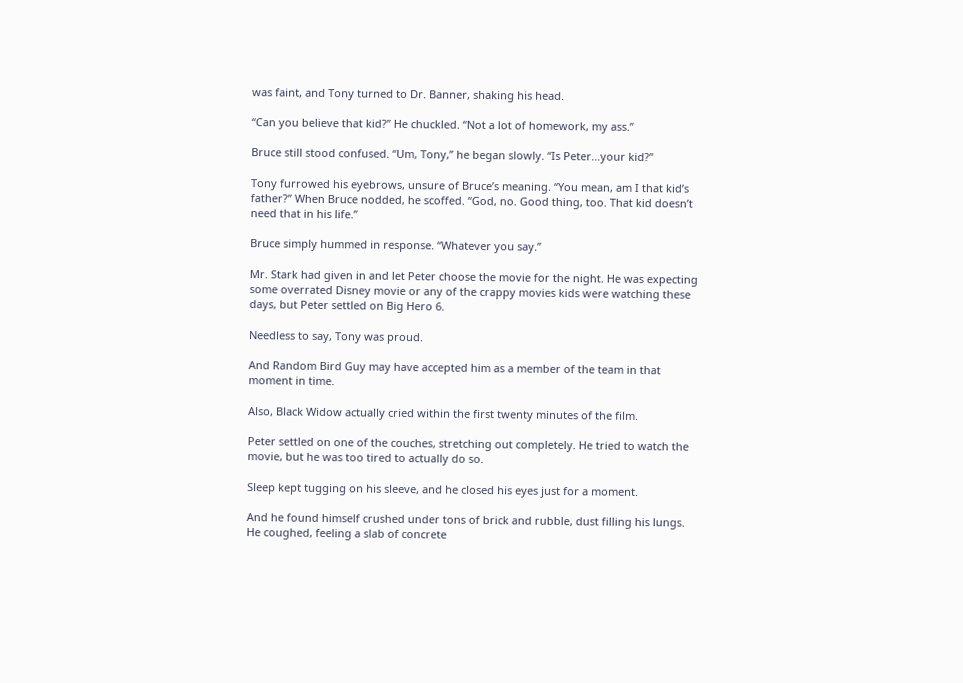was faint, and Tony turned to Dr. Banner, shaking his head.

“Can you believe that kid?” He chuckled. “Not a lot of homework, my ass.”

Bruce still stood confused. “Um, Tony,” he began slowly. “Is Peter…your kid?”

Tony furrowed his eyebrows, unsure of Bruce’s meaning. “You mean, am I that kid’s father?” When Bruce nodded, he scoffed. “God, no. Good thing, too. That kid doesn’t need that in his life.”

Bruce simply hummed in response. “Whatever you say.”

Mr. Stark had given in and let Peter choose the movie for the night. He was expecting some overrated Disney movie or any of the crappy movies kids were watching these days, but Peter settled on Big Hero 6.

Needless to say, Tony was proud.

And Random Bird Guy may have accepted him as a member of the team in that moment in time.

Also, Black Widow actually cried within the first twenty minutes of the film.

Peter settled on one of the couches, stretching out completely. He tried to watch the movie, but he was too tired to actually do so.

Sleep kept tugging on his sleeve, and he closed his eyes just for a moment.

And he found himself crushed under tons of brick and rubble, dust filling his lungs. He coughed, feeling a slab of concrete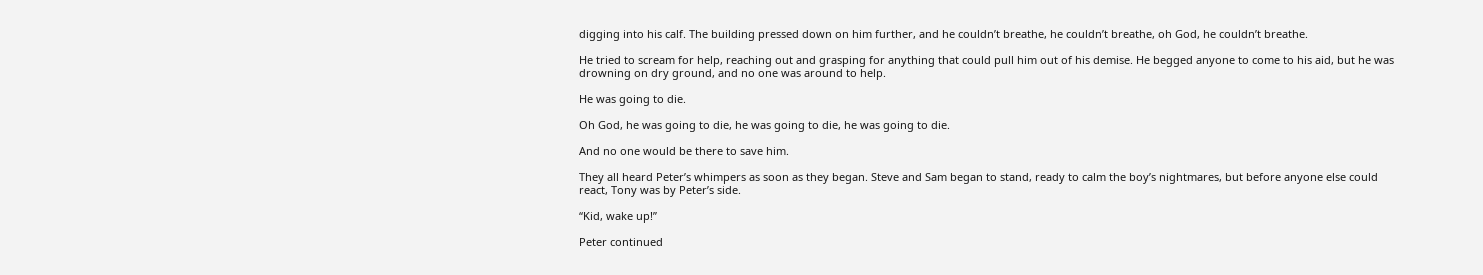digging into his calf. The building pressed down on him further, and he couldn’t breathe, he couldn’t breathe, oh God, he couldn’t breathe.

He tried to scream for help, reaching out and grasping for anything that could pull him out of his demise. He begged anyone to come to his aid, but he was drowning on dry ground, and no one was around to help.

He was going to die.

Oh God, he was going to die, he was going to die, he was going to die.

And no one would be there to save him.

They all heard Peter’s whimpers as soon as they began. Steve and Sam began to stand, ready to calm the boy’s nightmares, but before anyone else could react, Tony was by Peter’s side.

“Kid, wake up!”

Peter continued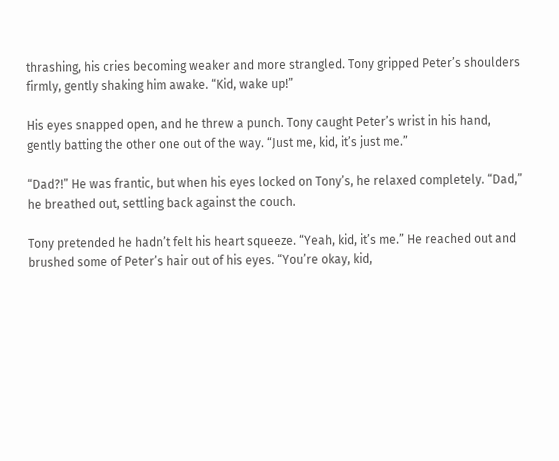thrashing, his cries becoming weaker and more strangled. Tony gripped Peter’s shoulders firmly, gently shaking him awake. “Kid, wake up!”

His eyes snapped open, and he threw a punch. Tony caught Peter’s wrist in his hand, gently batting the other one out of the way. “Just me, kid, it’s just me.”

“Dad?!” He was frantic, but when his eyes locked on Tony’s, he relaxed completely. “Dad,” he breathed out, settling back against the couch.

Tony pretended he hadn’t felt his heart squeeze. “Yeah, kid, it’s me.” He reached out and brushed some of Peter’s hair out of his eyes. “You’re okay, kid,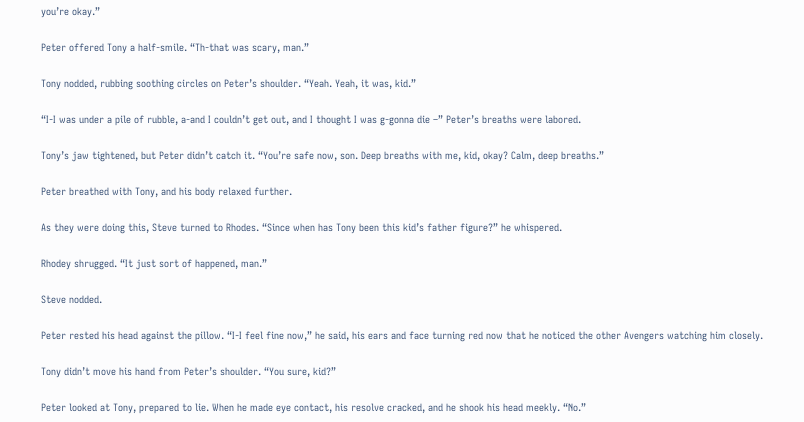you’re okay.”

Peter offered Tony a half-smile. “Th-that was scary, man.”

Tony nodded, rubbing soothing circles on Peter’s shoulder. “Yeah. Yeah, it was, kid.”

“I-I was under a pile of rubble, a-and I couldn’t get out, and I thought I was g-gonna die –” Peter’s breaths were labored.

Tony’s jaw tightened, but Peter didn’t catch it. “You’re safe now, son. Deep breaths with me, kid, okay? Calm, deep breaths.”

Peter breathed with Tony, and his body relaxed further.

As they were doing this, Steve turned to Rhodes. “Since when has Tony been this kid’s father figure?” he whispered.

Rhodey shrugged. “It just sort of happened, man.”

Steve nodded.

Peter rested his head against the pillow. “I-I feel fine now,” he said, his ears and face turning red now that he noticed the other Avengers watching him closely.

Tony didn’t move his hand from Peter’s shoulder. “You sure, kid?”

Peter looked at Tony, prepared to lie. When he made eye contact, his resolve cracked, and he shook his head meekly. “No.”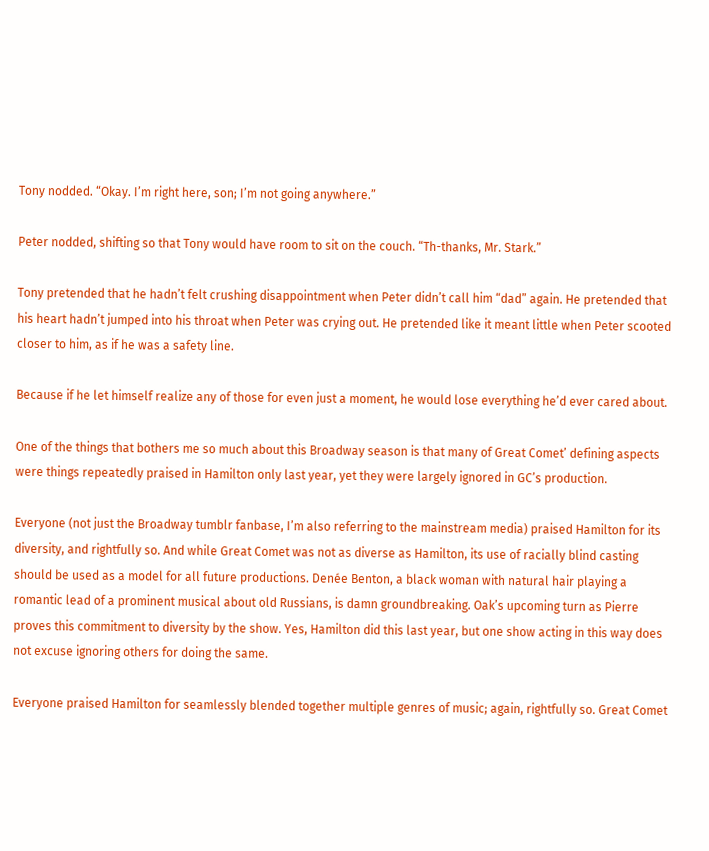Tony nodded. “Okay. I’m right here, son; I’m not going anywhere.”

Peter nodded, shifting so that Tony would have room to sit on the couch. “Th-thanks, Mr. Stark.”

Tony pretended that he hadn’t felt crushing disappointment when Peter didn’t call him “dad” again. He pretended that his heart hadn’t jumped into his throat when Peter was crying out. He pretended like it meant little when Peter scooted closer to him, as if he was a safety line.

Because if he let himself realize any of those for even just a moment, he would lose everything he’d ever cared about.

One of the things that bothers me so much about this Broadway season is that many of Great Comet’ defining aspects were things repeatedly praised in Hamilton only last year, yet they were largely ignored in GC’s production.

Everyone (not just the Broadway tumblr fanbase, I’m also referring to the mainstream media) praised Hamilton for its diversity, and rightfully so. And while Great Comet was not as diverse as Hamilton, its use of racially blind casting should be used as a model for all future productions. Denée Benton, a black woman with natural hair playing a romantic lead of a prominent musical about old Russians, is damn groundbreaking. Oak’s upcoming turn as Pierre proves this commitment to diversity by the show. Yes, Hamilton did this last year, but one show acting in this way does not excuse ignoring others for doing the same.

Everyone praised Hamilton for seamlessly blended together multiple genres of music; again, rightfully so. Great Comet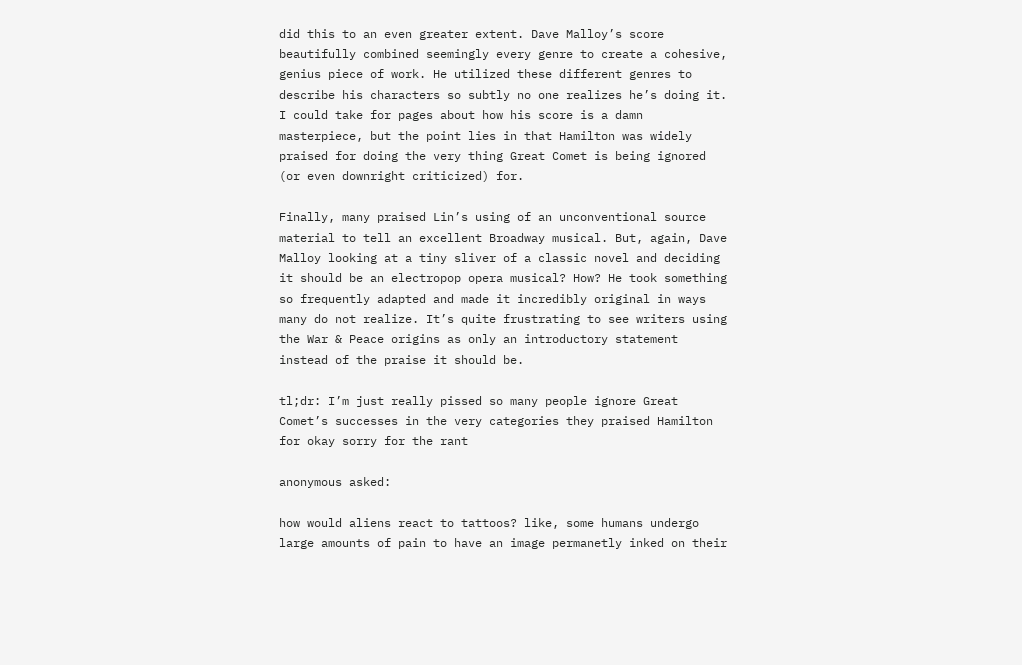did this to an even greater extent. Dave Malloy’s score beautifully combined seemingly every genre to create a cohesive, genius piece of work. He utilized these different genres to describe his characters so subtly no one realizes he’s doing it. I could take for pages about how his score is a damn masterpiece, but the point lies in that Hamilton was widely praised for doing the very thing Great Comet is being ignored (or even downright criticized) for.

Finally, many praised Lin’s using of an unconventional source material to tell an excellent Broadway musical. But, again, Dave Malloy looking at a tiny sliver of a classic novel and deciding it should be an electropop opera musical? How? He took something so frequently adapted and made it incredibly original in ways many do not realize. It’s quite frustrating to see writers using the War & Peace origins as only an introductory statement instead of the praise it should be.

tl;dr: I’m just really pissed so many people ignore Great Comet’s successes in the very categories they praised Hamilton for okay sorry for the rant

anonymous asked:

how would aliens react to tattoos? like, some humans undergo large amounts of pain to have an image permanetly inked on their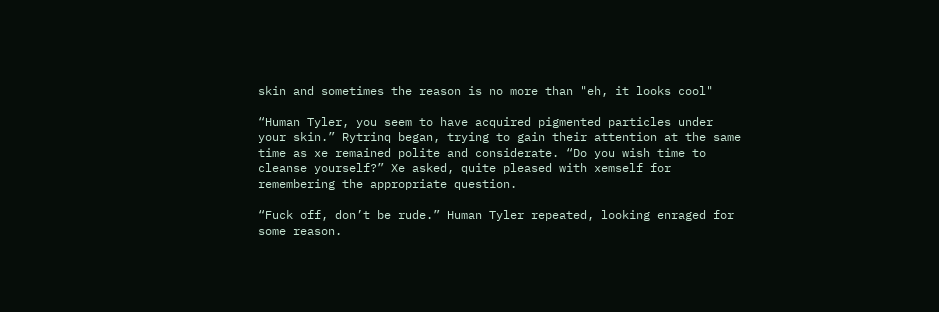skin and sometimes the reason is no more than "eh, it looks cool"

“Human Tyler, you seem to have acquired pigmented particles under your skin.” Rytrinq began, trying to gain their attention at the same time as xe remained polite and considerate. “Do you wish time to cleanse yourself?” Xe asked, quite pleased with xemself for remembering the appropriate question.

“Fuck off, don’t be rude.” Human Tyler repeated, looking enraged for some reason.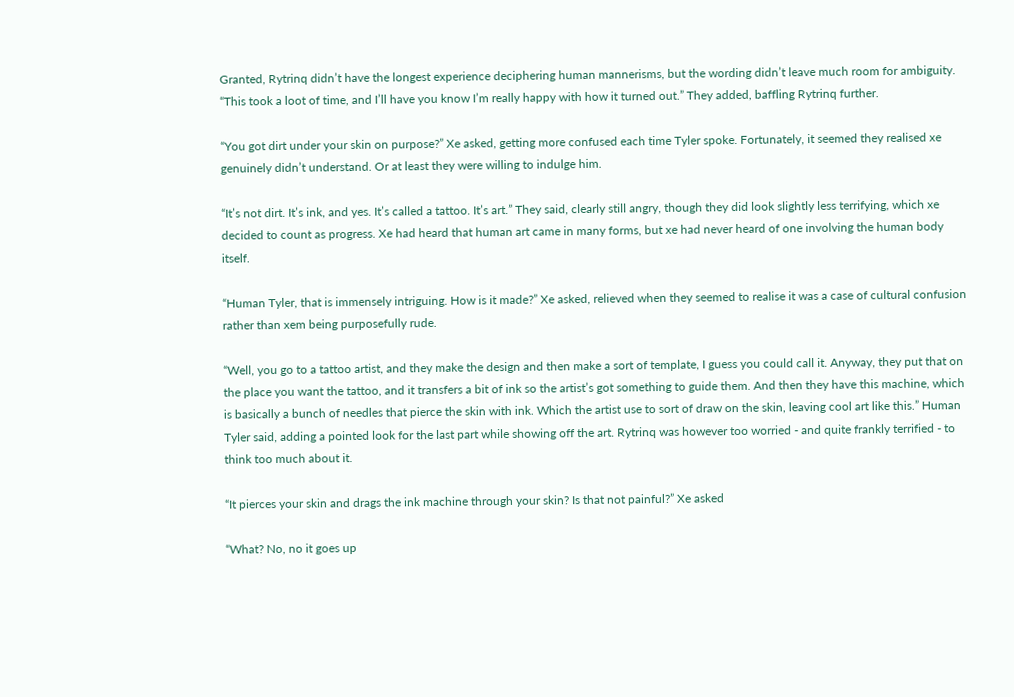Granted, Rytrinq didn’t have the longest experience deciphering human mannerisms, but the wording didn’t leave much room for ambiguity. “This took a loot of time, and I’ll have you know I’m really happy with how it turned out.” They added, baffling Rytrinq further.

“You got dirt under your skin on purpose?” Xe asked, getting more confused each time Tyler spoke. Fortunately, it seemed they realised xe genuinely didn’t understand. Or at least they were willing to indulge him.

“It’s not dirt. It’s ink, and yes. It’s called a tattoo. It’s art.” They said, clearly still angry, though they did look slightly less terrifying, which xe decided to count as progress. Xe had heard that human art came in many forms, but xe had never heard of one involving the human body itself.

“Human Tyler, that is immensely intriguing. How is it made?” Xe asked, relieved when they seemed to realise it was a case of cultural confusion rather than xem being purposefully rude.

“Well, you go to a tattoo artist, and they make the design and then make a sort of template, I guess you could call it. Anyway, they put that on the place you want the tattoo, and it transfers a bit of ink so the artist’s got something to guide them. And then they have this machine, which is basically a bunch of needles that pierce the skin with ink. Which the artist use to sort of draw on the skin, leaving cool art like this.” Human Tyler said, adding a pointed look for the last part while showing off the art. Rytrinq was however too worried - and quite frankly terrified - to think too much about it.

“It pierces your skin and drags the ink machine through your skin? Is that not painful?” Xe asked

“What? No, no it goes up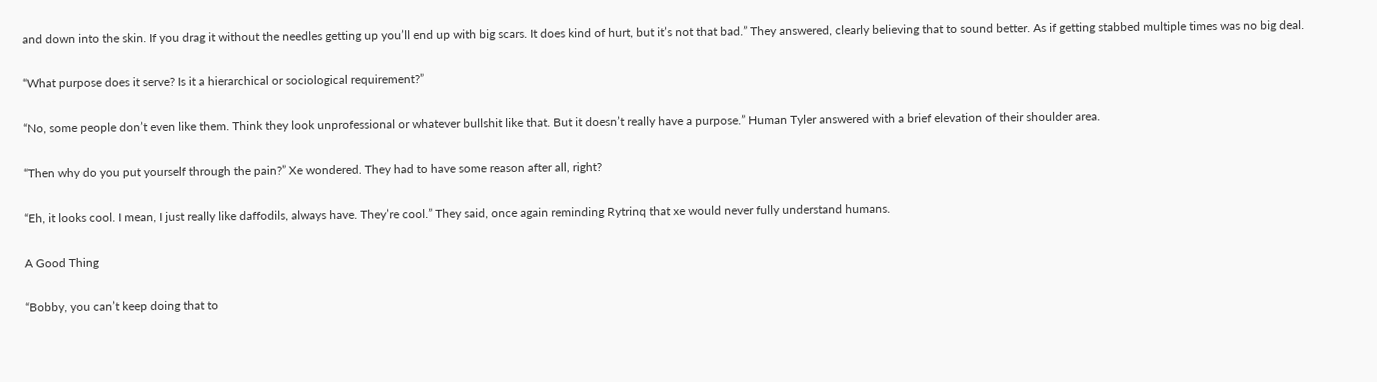and down into the skin. If you drag it without the needles getting up you’ll end up with big scars. It does kind of hurt, but it’s not that bad.” They answered, clearly believing that to sound better. As if getting stabbed multiple times was no big deal.

“What purpose does it serve? Is it a hierarchical or sociological requirement?”

“No, some people don’t even like them. Think they look unprofessional or whatever bullshit like that. But it doesn’t really have a purpose.” Human Tyler answered with a brief elevation of their shoulder area.

“Then why do you put yourself through the pain?” Xe wondered. They had to have some reason after all, right?

“Eh, it looks cool. I mean, I just really like daffodils, always have. They’re cool.” They said, once again reminding Rytrinq that xe would never fully understand humans.

A Good Thing

“Bobby, you can’t keep doing that to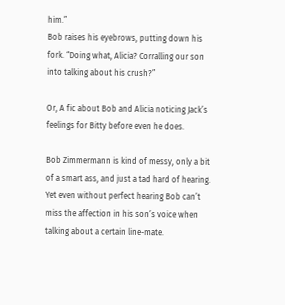him.”
Bob raises his eyebrows, putting down his fork. “Doing what, Alicia? Corralling our son into talking about his crush?”

Or, A fic about Bob and Alicia noticing Jack’s feelings for Bitty before even he does.

Bob Zimmermann is kind of messy, only a bit of a smart ass, and just a tad hard of hearing. Yet even without perfect hearing Bob can’t miss the affection in his son’s voice when talking about a certain line-mate.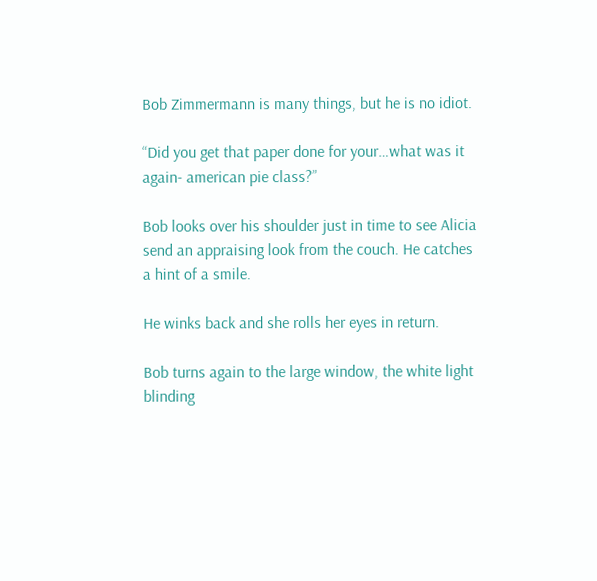Bob Zimmermann is many things, but he is no idiot.

“Did you get that paper done for your…what was it again- american pie class?”

Bob looks over his shoulder just in time to see Alicia send an appraising look from the couch. He catches a hint of a smile.

He winks back and she rolls her eyes in return.

Bob turns again to the large window, the white light blinding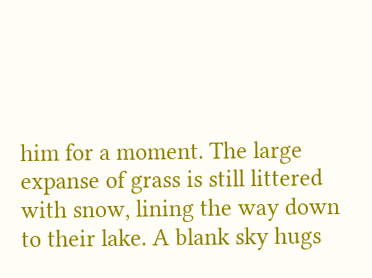him for a moment. The large expanse of grass is still littered with snow, lining the way down to their lake. A blank sky hugs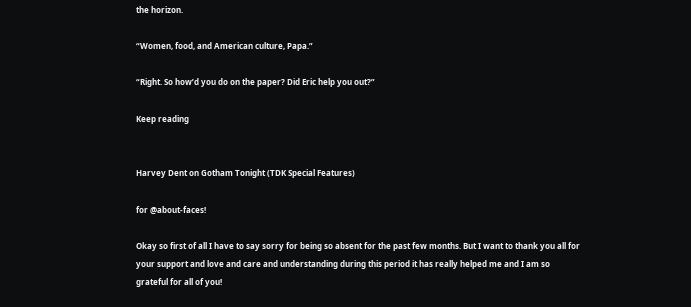the horizon.

“Women, food, and American culture, Papa.”

“Right. So how’d you do on the paper? Did Eric help you out?”

Keep reading


Harvey Dent on Gotham Tonight (TDK Special Features)

for @about-faces!

Okay so first of all I have to say sorry for being so absent for the past few months. But I want to thank you all for your support and love and care and understanding during this period it has really helped me and I am so grateful for all of you!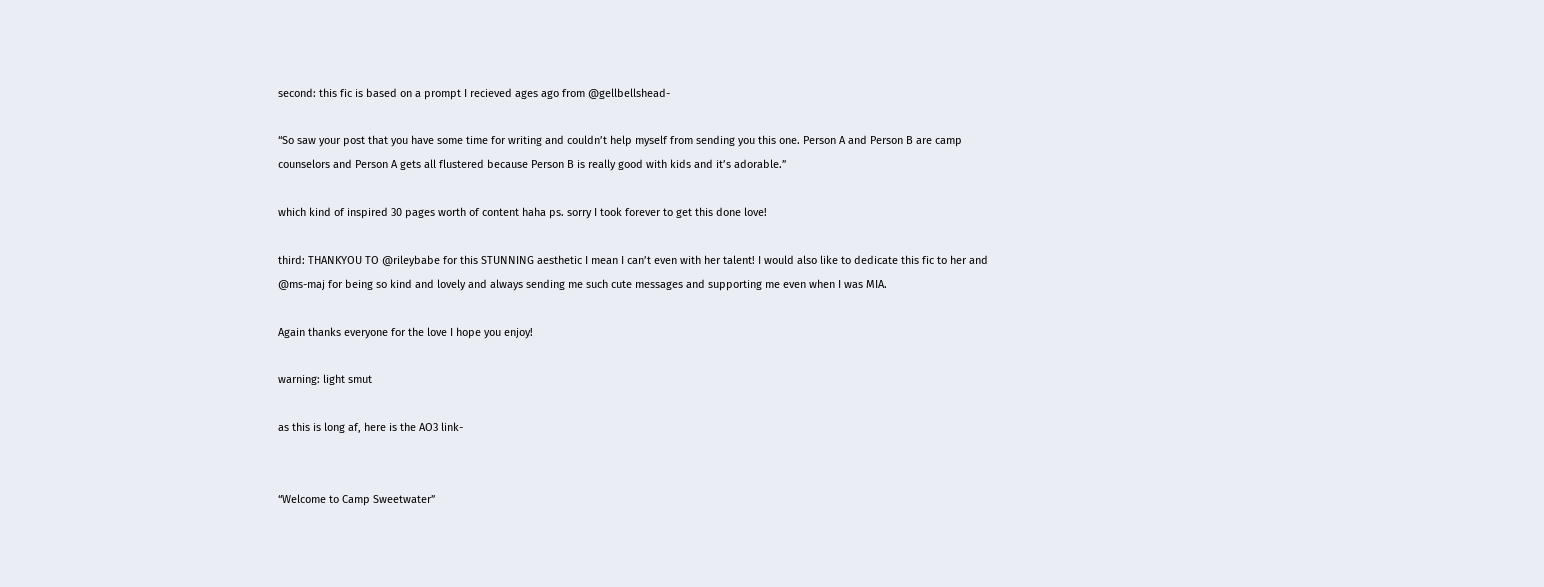second: this fic is based on a prompt I recieved ages ago from @gellbellshead-

“So saw your post that you have some time for writing and couldn’t help myself from sending you this one. Person A and Person B are camp counselors and Person A gets all flustered because Person B is really good with kids and it’s adorable.”

which kind of inspired 30 pages worth of content haha ps. sorry I took forever to get this done love!

third: THANKYOU TO @rileybabe for this STUNNING aesthetic I mean I can’t even with her talent! I would also like to dedicate this fic to her and @ms-maj for being so kind and lovely and always sending me such cute messages and supporting me even when I was MIA.

Again thanks everyone for the love I hope you enjoy!

warning: light smut

as this is long af, here is the AO3 link-


“Welcome to Camp Sweetwater”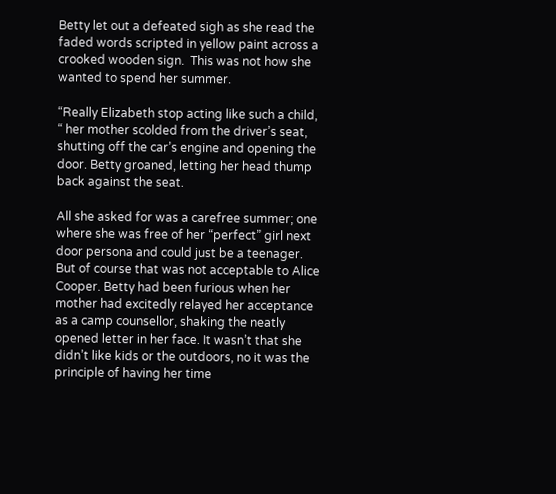Betty let out a defeated sigh as she read the faded words scripted in yellow paint across a crooked wooden sign.  This was not how she wanted to spend her summer.

“Really Elizabeth stop acting like such a child, “ her mother scolded from the driver’s seat, shutting off the car’s engine and opening the door. Betty groaned, letting her head thump back against the seat.

All she asked for was a carefree summer; one where she was free of her “perfect” girl next door persona and could just be a teenager. But of course that was not acceptable to Alice Cooper. Betty had been furious when her mother had excitedly relayed her acceptance as a camp counsellor, shaking the neatly opened letter in her face. It wasn’t that she didn’t like kids or the outdoors, no it was the principle of having her time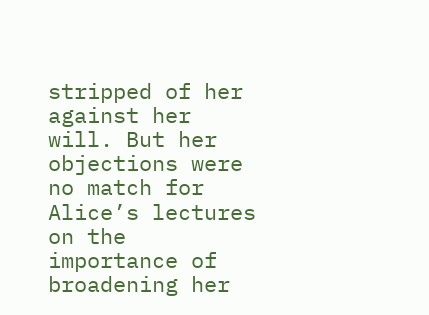stripped of her against her will. But her objections were no match for Alice’s lectures on the importance of broadening her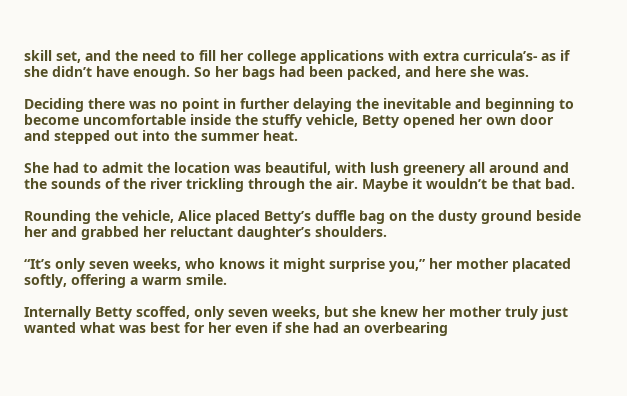skill set, and the need to fill her college applications with extra curricula’s- as if she didn’t have enough. So her bags had been packed, and here she was.

Deciding there was no point in further delaying the inevitable and beginning to become uncomfortable inside the stuffy vehicle, Betty opened her own door and stepped out into the summer heat.

She had to admit the location was beautiful, with lush greenery all around and the sounds of the river trickling through the air. Maybe it wouldn’t be that bad.

Rounding the vehicle, Alice placed Betty’s duffle bag on the dusty ground beside her and grabbed her reluctant daughter’s shoulders.

“It’s only seven weeks, who knows it might surprise you,” her mother placated softly, offering a warm smile.

Internally Betty scoffed, only seven weeks, but she knew her mother truly just wanted what was best for her even if she had an overbearing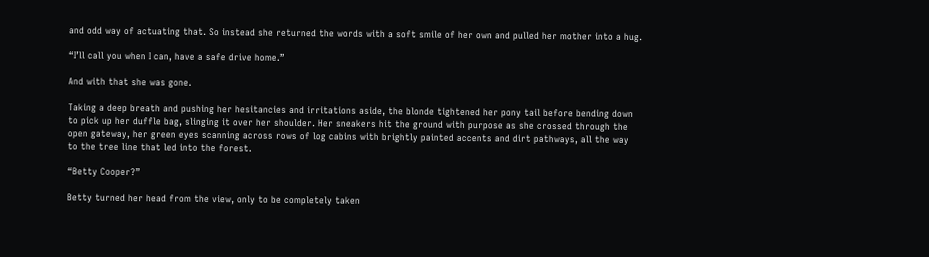and odd way of actuating that. So instead she returned the words with a soft smile of her own and pulled her mother into a hug.

“I’ll call you when I can, have a safe drive home.”

And with that she was gone.

Taking a deep breath and pushing her hesitancies and irritations aside, the blonde tightened her pony tail before bending down to pick up her duffle bag, slinging it over her shoulder. Her sneakers hit the ground with purpose as she crossed through the open gateway, her green eyes scanning across rows of log cabins with brightly painted accents and dirt pathways, all the way to the tree line that led into the forest.

“Betty Cooper?”

Betty turned her head from the view, only to be completely taken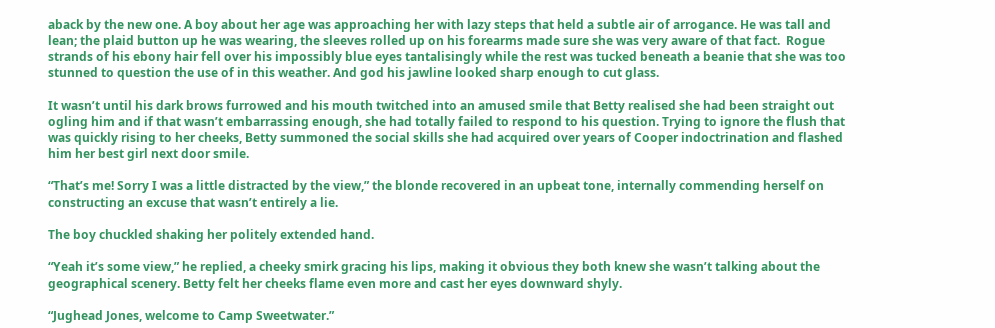aback by the new one. A boy about her age was approaching her with lazy steps that held a subtle air of arrogance. He was tall and lean; the plaid button up he was wearing, the sleeves rolled up on his forearms made sure she was very aware of that fact.  Rogue strands of his ebony hair fell over his impossibly blue eyes tantalisingly while the rest was tucked beneath a beanie that she was too stunned to question the use of in this weather. And god his jawline looked sharp enough to cut glass.

It wasn’t until his dark brows furrowed and his mouth twitched into an amused smile that Betty realised she had been straight out ogling him and if that wasn’t embarrassing enough, she had totally failed to respond to his question. Trying to ignore the flush that was quickly rising to her cheeks, Betty summoned the social skills she had acquired over years of Cooper indoctrination and flashed him her best girl next door smile.

“That’s me! Sorry I was a little distracted by the view,” the blonde recovered in an upbeat tone, internally commending herself on constructing an excuse that wasn’t entirely a lie.

The boy chuckled shaking her politely extended hand.

“Yeah it’s some view,” he replied, a cheeky smirk gracing his lips, making it obvious they both knew she wasn’t talking about the geographical scenery. Betty felt her cheeks flame even more and cast her eyes downward shyly.

“Jughead Jones, welcome to Camp Sweetwater.”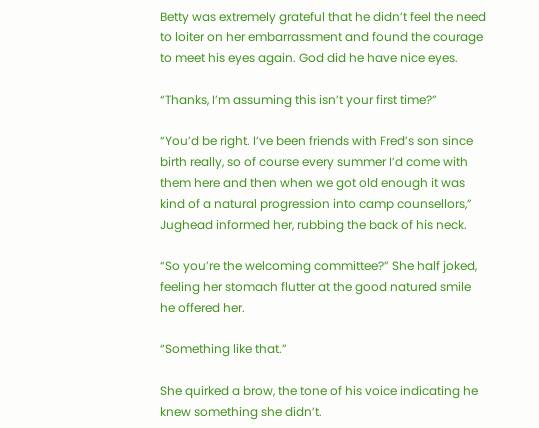Betty was extremely grateful that he didn’t feel the need to loiter on her embarrassment and found the courage to meet his eyes again. God did he have nice eyes.

“Thanks, I’m assuming this isn’t your first time?”

“You’d be right. I’ve been friends with Fred’s son since birth really, so of course every summer I’d come with them here and then when we got old enough it was kind of a natural progression into camp counsellors,” Jughead informed her, rubbing the back of his neck.

“So you’re the welcoming committee?” She half joked, feeling her stomach flutter at the good natured smile he offered her.

“Something like that.”

She quirked a brow, the tone of his voice indicating he knew something she didn’t.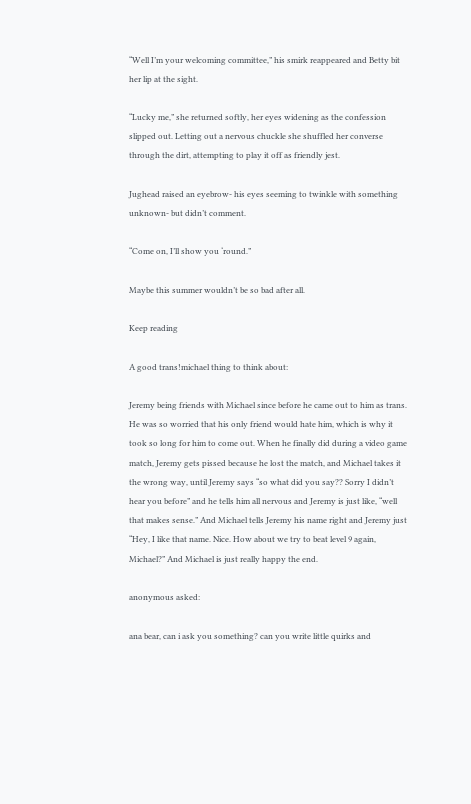“Well I’m your welcoming committee,” his smirk reappeared and Betty bit her lip at the sight.

“Lucky me,” she returned softly, her eyes widening as the confession slipped out. Letting out a nervous chuckle she shuffled her converse through the dirt, attempting to play it off as friendly jest.

Jughead raised an eyebrow- his eyes seeming to twinkle with something unknown- but didn’t comment.

“Come on, I’ll show you ‘round.”

Maybe this summer wouldn’t be so bad after all.

Keep reading

A good trans!michael thing to think about:

Jeremy being friends with Michael since before he came out to him as trans. He was so worried that his only friend would hate him, which is why it took so long for him to come out. When he finally did during a video game match, Jeremy gets pissed because he lost the match, and Michael takes it the wrong way, until Jeremy says “so what did you say?? Sorry I didn’t hear you before” and he tells him all nervous and Jeremy is just like, “well that makes sense.” And Michael tells Jeremy his name right and Jeremy just “Hey, I like that name. Nice. How about we try to beat level 9 again, Michael?” And Michael is just really happy the end.

anonymous asked:

ana bear, can i ask you something? can you write little quirks and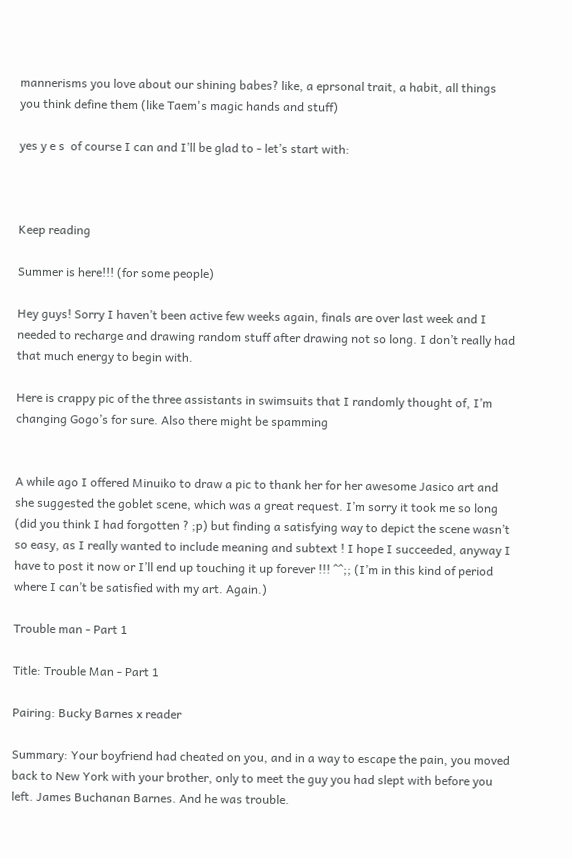mannerisms you love about our shining babes? like, a eprsonal trait, a habit, all things you think define them (like Taem's magic hands and stuff)

yes y e s  of course I can and I’ll be glad to - let’s start with:



Keep reading

Summer is here!!! (for some people)

Hey guys! Sorry I haven’t been active few weeks again, finals are over last week and I needed to recharge and drawing random stuff after drawing not so long. I don’t really had that much energy to begin with.

Here is crappy pic of the three assistants in swimsuits that I randomly thought of, I’m changing Gogo’s for sure. Also there might be spamming


A while ago I offered Minuiko to draw a pic to thank her for her awesome Jasico art and she suggested the goblet scene, which was a great request. I’m sorry it took me so long (did you think I had forgotten ? ;p) but finding a satisfying way to depict the scene wasn’t so easy, as I really wanted to include meaning and subtext ! I hope I succeeded, anyway I have to post it now or I’ll end up touching it up forever !!! ^^;; (I’m in this kind of period where I can’t be satisfied with my art. Again.)

Trouble man - Part 1

Title: Trouble Man - Part 1

Pairing: Bucky Barnes x reader

Summary: Your boyfriend had cheated on you, and in a way to escape the pain, you moved back to New York with your brother, only to meet the guy you had slept with before you left. James Buchanan Barnes. And he was trouble.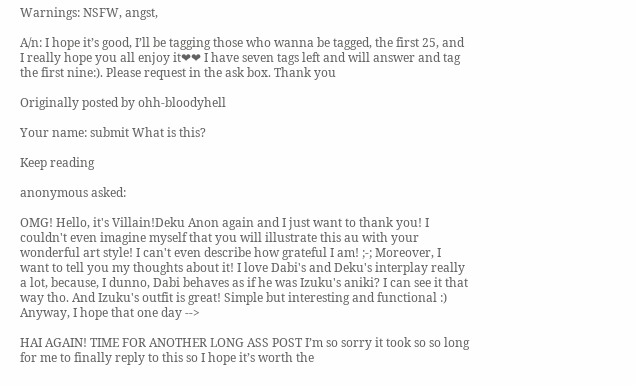Warnings: NSFW, angst,

A/n: I hope it’s good, I’ll be tagging those who wanna be tagged, the first 25, and I really hope you all enjoy it❤❤ I have seven tags left and will answer and tag the first nine:). Please request in the ask box. Thank you

Originally posted by ohh-bloodyhell

Your name: submit What is this?

Keep reading

anonymous asked:

OMG! Hello, it's Villain!Deku Anon again and I just want to thank you! I couldn't even imagine myself that you will illustrate this au with your wonderful art style! I can't even describe how grateful I am! ;-; Moreover, I want to tell you my thoughts about it! I love Dabi's and Deku's interplay really a lot, because, I dunno, Dabi behaves as if he was Izuku's aniki? I can see it that way tho. And Izuku's outfit is great! Simple but interesting and functional :) Anyway, I hope that one day -->

HAI AGAIN! TIME FOR ANOTHER LONG ASS POST I’m so sorry it took so so long for me to finally reply to this so I hope it’s worth the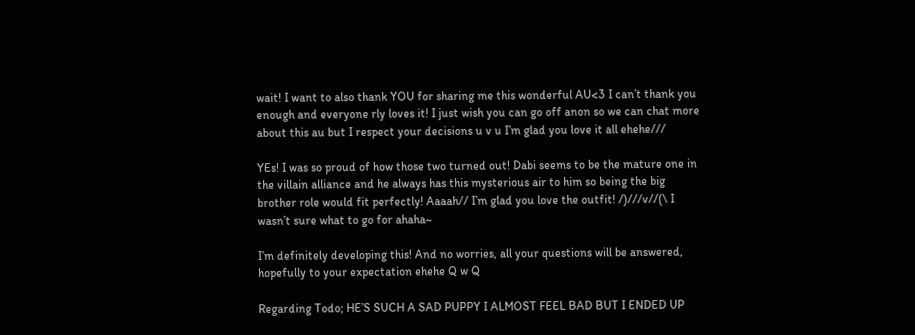wait! I want to also thank YOU for sharing me this wonderful AU<3 I can’t thank you enough and everyone rly loves it! I just wish you can go off anon so we can chat more about this au but I respect your decisions u v u I’m glad you love it all ehehe///

YEs! I was so proud of how those two turned out! Dabi seems to be the mature one in the villain alliance and he always has this mysterious air to him so being the big brother role would fit perfectly! Aaaah// I’m glad you love the outfit! /)///v//(\ I wasn’t sure what to go for ahaha~

I’m definitely developing this! And no worries, all your questions will be answered, hopefully to your expectation ehehe Q w Q

Regarding Todo; HE’S SUCH A SAD PUPPY I ALMOST FEEL BAD BUT I ENDED UP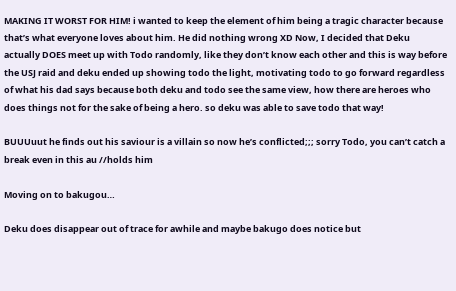MAKING IT WORST FOR HIM! i wanted to keep the element of him being a tragic character because that’s what everyone loves about him. He did nothing wrong XD Now, I decided that Deku actually DOES meet up with Todo randomly, like they don’t know each other and this is way before the USJ raid and deku ended up showing todo the light, motivating todo to go forward regardless of what his dad says because both deku and todo see the same view, how there are heroes who does things not for the sake of being a hero. so deku was able to save todo that way!

BUUUuut he finds out his saviour is a villain so now he’s conflicted;;; sorry Todo, you can’t catch a break even in this au //holds him

Moving on to bakugou…

Deku does disappear out of trace for awhile and maybe bakugo does notice but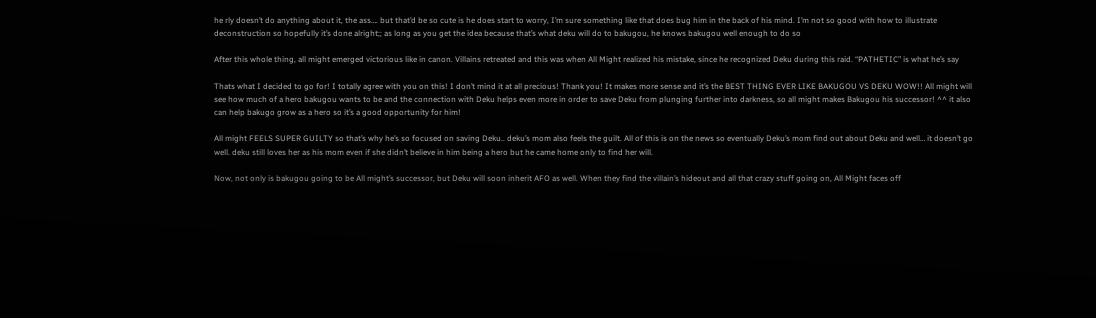he rly doesn’t do anything about it, the ass…. but that’d be so cute is he does start to worry, I’m sure something like that does bug him in the back of his mind. I’m not so good with how to illustrate deconstruction so hopefully it’s done alright;; as long as you get the idea because that’s what deku will do to bakugou, he knows bakugou well enough to do so

After this whole thing, all might emerged victorious like in canon. Villains retreated and this was when All Might realized his mistake, since he recognized Deku during this raid. “PATHETIC” is what he’s say

Thats what I decided to go for! I totally agree with you on this! I don’t mind it at all precious! Thank you! It makes more sense and it’s the BEST THING EVER LIKE BAKUGOU VS DEKU WOW!! All might will see how much of a hero bakugou wants to be and the connection with Deku helps even more in order to save Deku from plunging further into darkness, so all might makes Bakugou his successor! ^^ it also can help bakugo grow as a hero so it’s a good opportunity for him!

All might FEELS SUPER GUILTY so that’s why he’s so focused on saving Deku.. deku’s mom also feels the guilt. All of this is on the news so eventually Deku’s mom find out about Deku and well… it doesn’t go well. deku still loves her as his mom even if she didn’t believe in him being a hero but he came home only to find her will.

Now, not only is bakugou going to be All might’s successor, but Deku will soon inherit AFO as well. When they find the villain’s hideout and all that crazy stuff going on, All Might faces off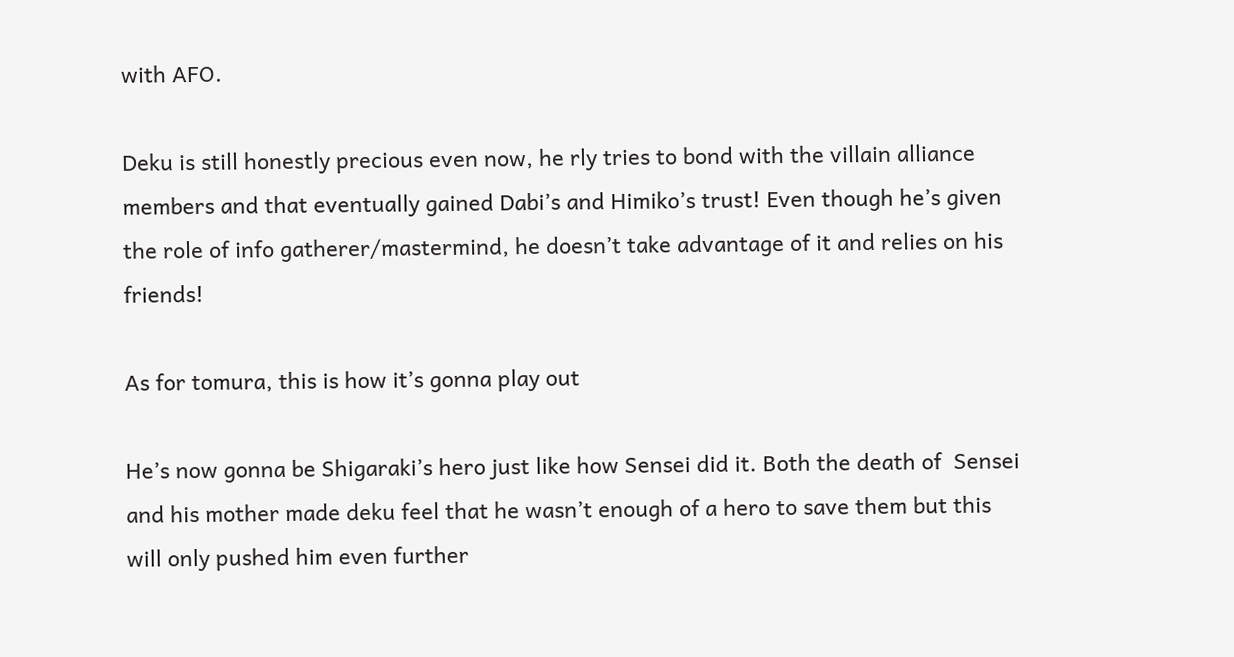with AFO.

Deku is still honestly precious even now, he rly tries to bond with the villain alliance members and that eventually gained Dabi’s and Himiko’s trust! Even though he’s given the role of info gatherer/mastermind, he doesn’t take advantage of it and relies on his friends!

As for tomura, this is how it’s gonna play out

He’s now gonna be Shigaraki’s hero just like how Sensei did it. Both the death of  Sensei and his mother made deku feel that he wasn’t enough of a hero to save them but this will only pushed him even further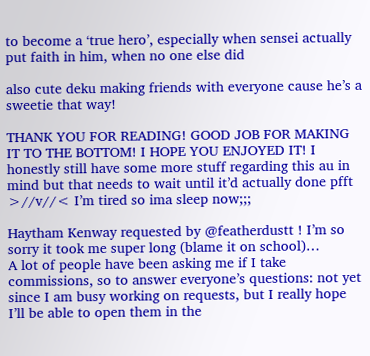to become a ‘true hero’, especially when sensei actually put faith in him, when no one else did

also cute deku making friends with everyone cause he’s a sweetie that way!

THANK YOU FOR READING! GOOD JOB FOR MAKING IT TO THE BOTTOM! I HOPE YOU ENJOYED IT! I honestly still have some more stuff regarding this au in mind but that needs to wait until it’d actually done pfft >//v//< I’m tired so ima sleep now;;;

Haytham Kenway requested by @featherdustt ! I’m so sorry it took me super long (blame it on school)…
A lot of people have been asking me if I take commissions, so to answer everyone’s questions: not yet since I am busy working on requests, but I really hope I’ll be able to open them in the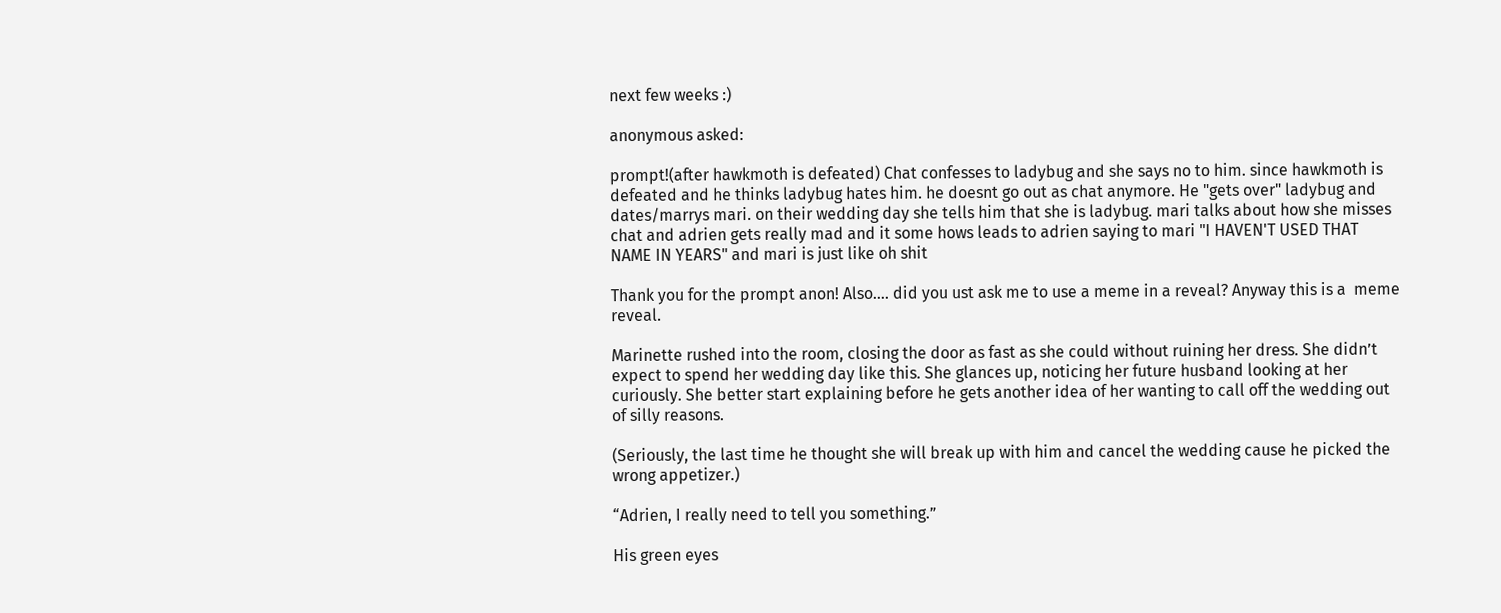next few weeks :)

anonymous asked:

prompt!(after hawkmoth is defeated) Chat confesses to ladybug and she says no to him. since hawkmoth is defeated and he thinks ladybug hates him. he doesnt go out as chat anymore. He "gets over" ladybug and dates/marrys mari. on their wedding day she tells him that she is ladybug. mari talks about how she misses chat and adrien gets really mad and it some hows leads to adrien saying to mari "I HAVEN'T USED THAT NAME IN YEARS" and mari is just like oh shit

Thank you for the prompt anon! Also…. did you ust ask me to use a meme in a reveal? Anyway this is a  meme reveal.

Marinette rushed into the room, closing the door as fast as she could without ruining her dress. She didn’t expect to spend her wedding day like this. She glances up, noticing her future husband looking at her curiously. She better start explaining before he gets another idea of her wanting to call off the wedding out of silly reasons.

(Seriously, the last time he thought she will break up with him and cancel the wedding cause he picked the wrong appetizer.)

“Adrien, I really need to tell you something.”

His green eyes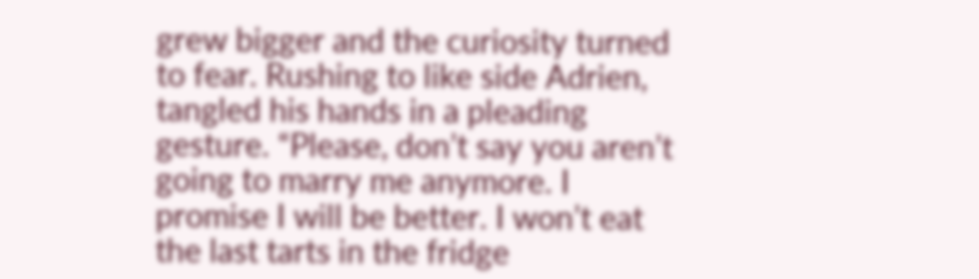grew bigger and the curiosity turned to fear. Rushing to like side Adrien, tangled his hands in a pleading gesture. “Please, don’t say you aren’t going to marry me anymore. I promise I will be better. I won’t eat the last tarts in the fridge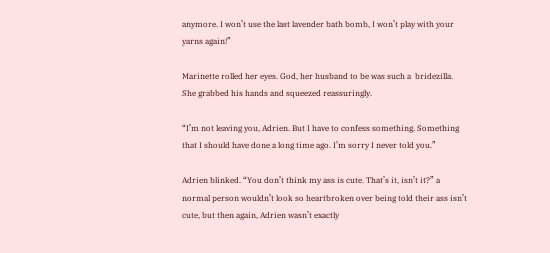anymore. I won’t use the last lavender bath bomb, I won’t play with your yarns again!”

Marinette rolled her eyes. God, her husband to be was such a  bridezilla. She grabbed his hands and squeezed reassuringly.

“I’m not leaving you, Adrien. But I have to confess something. Something that I should have done a long time ago. I’m sorry I never told you.”

Adrien blinked. “You don’t think my ass is cute. That’s it, isn’t it?” a normal person wouldn’t look so heartbroken over being told their ass isn’t cute, but then again, Adrien wasn’t exactly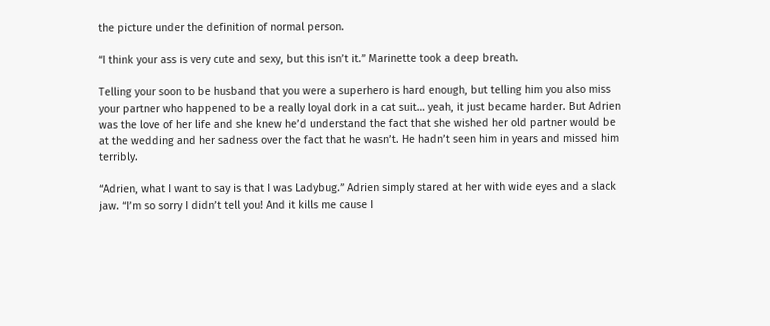the picture under the definition of normal person.

“I think your ass is very cute and sexy, but this isn’t it.” Marinette took a deep breath.

Telling your soon to be husband that you were a superhero is hard enough, but telling him you also miss your partner who happened to be a really loyal dork in a cat suit… yeah, it just became harder. But Adrien was the love of her life and she knew he’d understand the fact that she wished her old partner would be at the wedding and her sadness over the fact that he wasn’t. He hadn’t seen him in years and missed him terribly.

“Adrien, what I want to say is that I was Ladybug.” Adrien simply stared at her with wide eyes and a slack jaw. “I’m so sorry I didn’t tell you! And it kills me cause I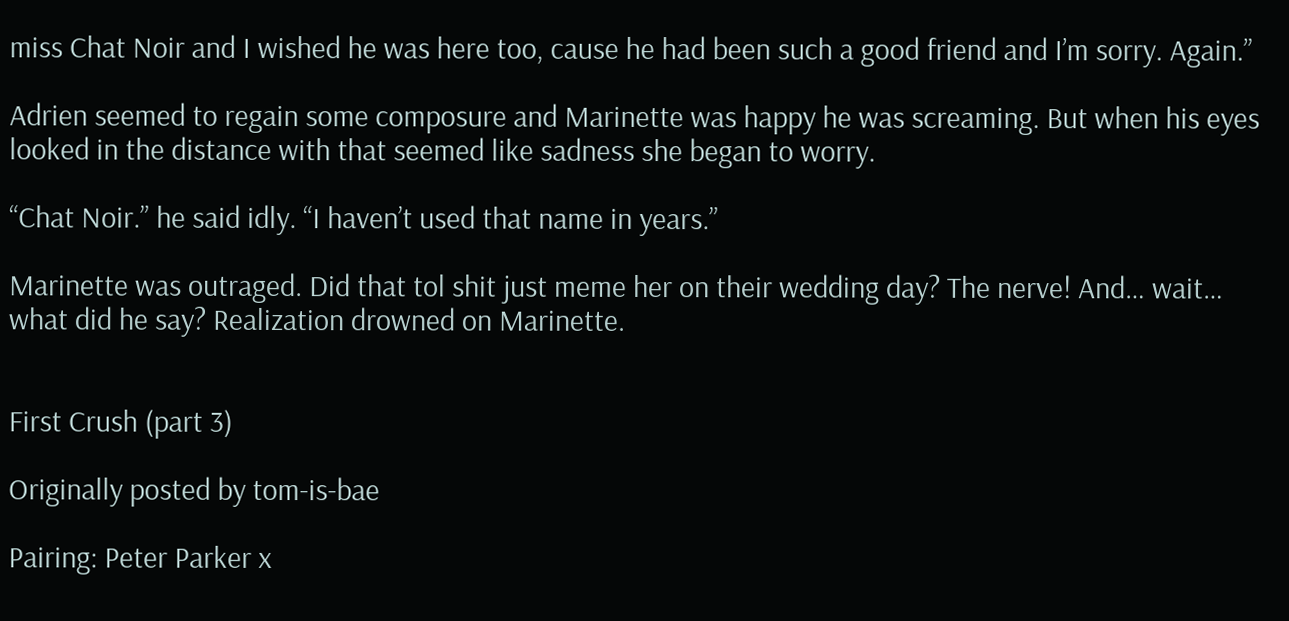miss Chat Noir and I wished he was here too, cause he had been such a good friend and I’m sorry. Again.”

Adrien seemed to regain some composure and Marinette was happy he was screaming. But when his eyes looked in the distance with that seemed like sadness she began to worry.

“Chat Noir.” he said idly. “I haven’t used that name in years.”

Marinette was outraged. Did that tol shit just meme her on their wedding day? The nerve! And… wait… what did he say? Realization drowned on Marinette.


First Crush (part 3)

Originally posted by tom-is-bae

Pairing: Peter Parker x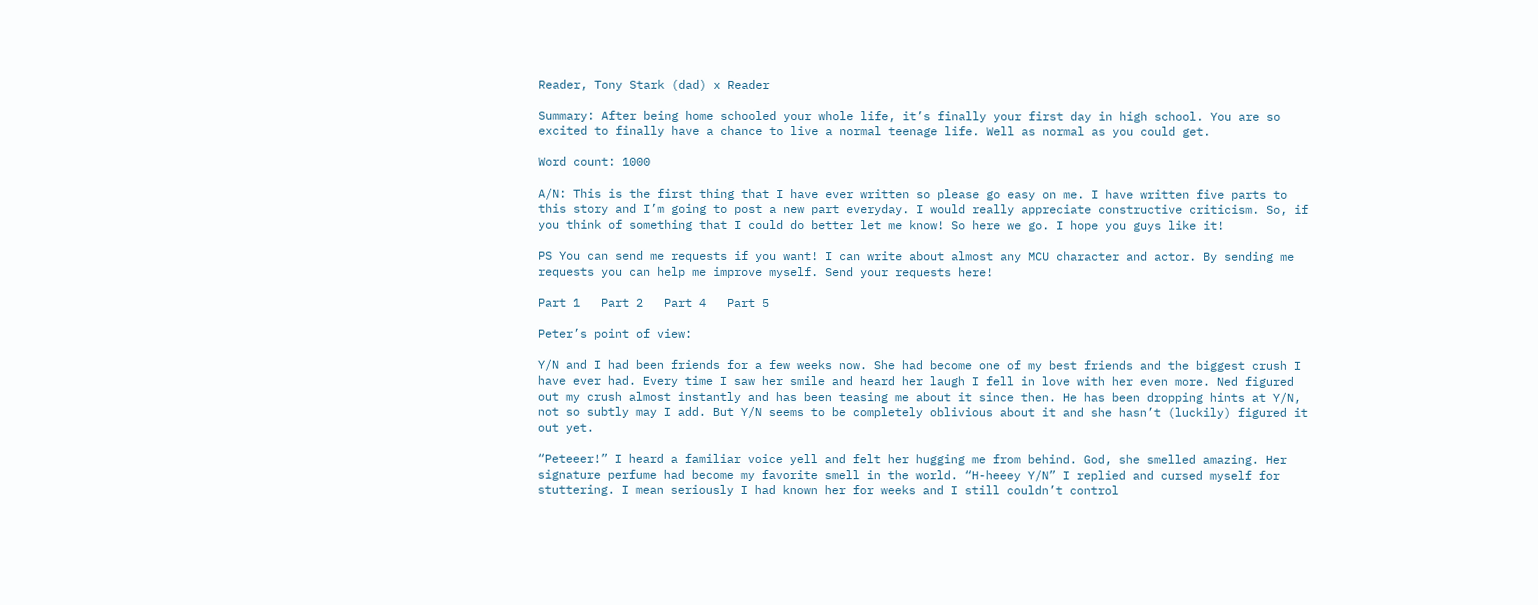Reader, Tony Stark (dad) x Reader

Summary: After being home schooled your whole life, it’s finally your first day in high school. You are so excited to finally have a chance to live a normal teenage life. Well as normal as you could get.

Word count: 1000

A/N: This is the first thing that I have ever written so please go easy on me. I have written five parts to this story and I’m going to post a new part everyday. I would really appreciate constructive criticism. So, if you think of something that I could do better let me know! So here we go. I hope you guys like it!

PS You can send me requests if you want! I can write about almost any MCU character and actor. By sending me requests you can help me improve myself. Send your requests here!

Part 1   Part 2   Part 4   Part 5

Peter’s point of view:

Y/N and I had been friends for a few weeks now. She had become one of my best friends and the biggest crush I have ever had. Every time I saw her smile and heard her laugh I fell in love with her even more. Ned figured out my crush almost instantly and has been teasing me about it since then. He has been dropping hints at Y/N, not so subtly may I add. But Y/N seems to be completely oblivious about it and she hasn’t (luckily) figured it out yet.

“Peteeer!” I heard a familiar voice yell and felt her hugging me from behind. God, she smelled amazing. Her signature perfume had become my favorite smell in the world. “H-heeey Y/N” I replied and cursed myself for stuttering. I mean seriously I had known her for weeks and I still couldn’t control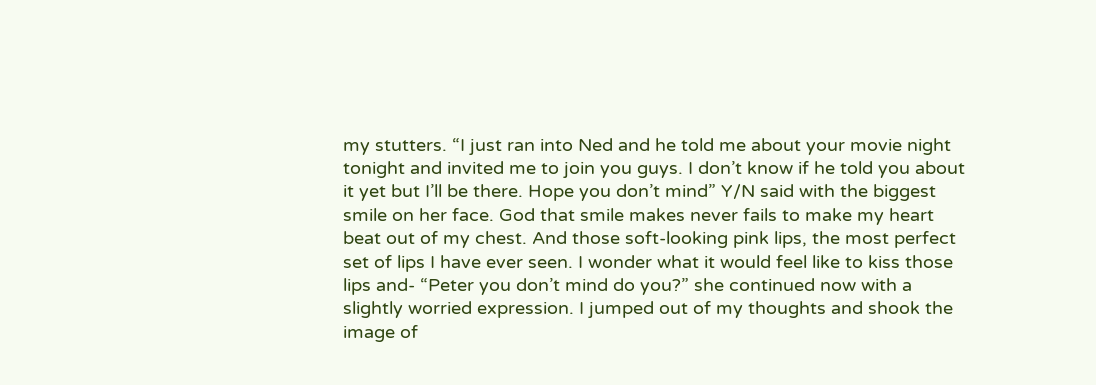my stutters. “I just ran into Ned and he told me about your movie night tonight and invited me to join you guys. I don’t know if he told you about it yet but I’ll be there. Hope you don’t mind” Y/N said with the biggest smile on her face. God that smile makes never fails to make my heart beat out of my chest. And those soft-looking pink lips, the most perfect set of lips I have ever seen. I wonder what it would feel like to kiss those lips and- “Peter you don’t mind do you?” she continued now with a slightly worried expression. I jumped out of my thoughts and shook the image of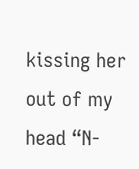kissing her out of my head “N-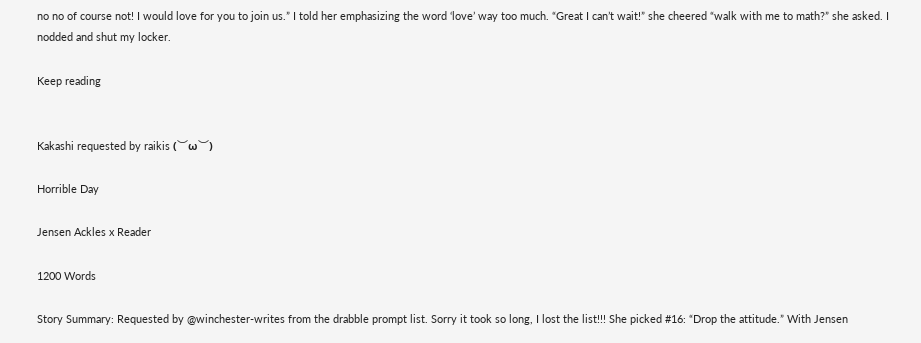no no of course not! I would love for you to join us.” I told her emphasizing the word ‘love’ way too much. “Great I can’t wait!” she cheered “walk with me to math?” she asked. I nodded and shut my locker.

Keep reading


Kakashi requested by raikis (︶ω︶)

Horrible Day

Jensen Ackles x Reader

1200 Words

Story Summary: Requested by @winchester-writes from the drabble prompt list. Sorry it took so long, I lost the list!!! She picked #16: “Drop the attitude.” With Jensen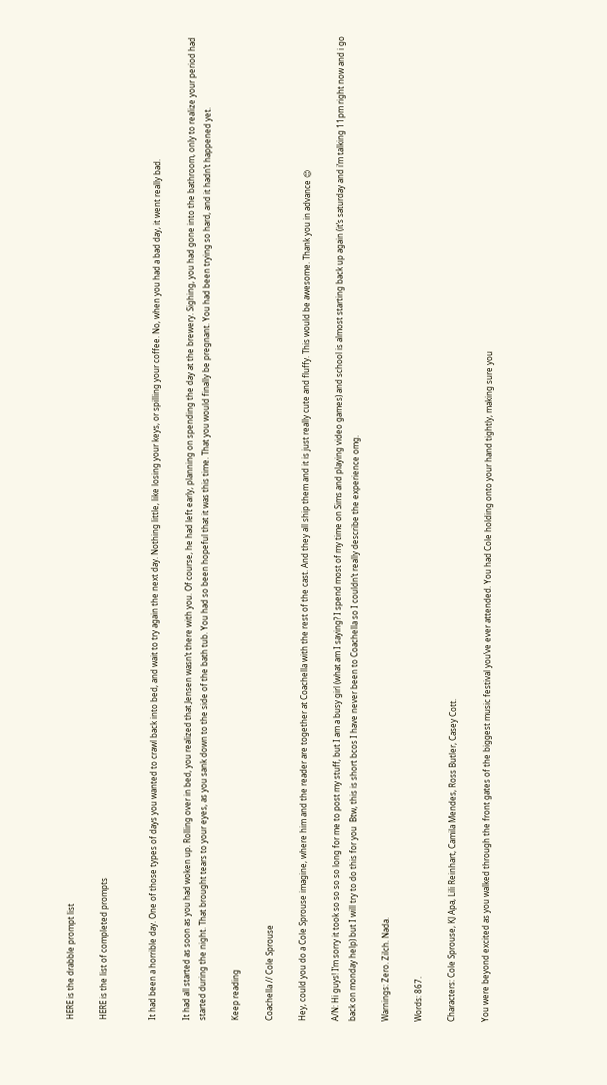HERE is the drabble prompt list

HERE is the list of completed prompts


It had been a horrible day. One of those types of days you wanted to crawl back into bed, and wait to try again the next day. Nothing little, like losing your keys, or spilling your coffee. No, when you had a bad day, it went really bad.

It had all started as soon as you had woken up. Rolling over in bed, you realized that Jensen wasn’t there with you. Of course, he had left early, planning on spending the day at the brewery. Sighing, you had gone into the bathroom, only to realize your period had started during the night. That brought tears to your eyes, as you sank down to the side of the bath tub. You had so been hopeful that it was this time. That you would finally be pregnant. You had been trying so hard, and it hadn’t happened yet.

Keep reading

Coachella // Cole Sprouse

Hey, could you do a Cole Sprouse imagine, where him and the reader are together at Coachella with the rest of the cast. And they all ship them and it is just really cute and fluffy. This would be awesome. Thank you in advance 😊

A/N: Hi guys! I’m sorry it took so so so so long for me to post my stuff, but I am a busy girl (what am I saying? I spend most of my time on Sims and playing video games) and school is almost starting back up again (it’s saturday and i’m talking 11pm right now and i go back on monday help) but I will try to do this for you  Btw, this is short bcos I have never been to Coachella so I couldn’t really describe the experience omg.

Warnings: Zero. Zilch. Nada.

Words: 867.

Characters: Cole Sprouse, KJ Apa, Lili Reinhart, Camila Mendes, Ross Butler, Casey Cott.

You were beyond excited as you walked through the front gates of the biggest music festival you’ve ever attended. You had Cole holding onto your hand tightly, making sure you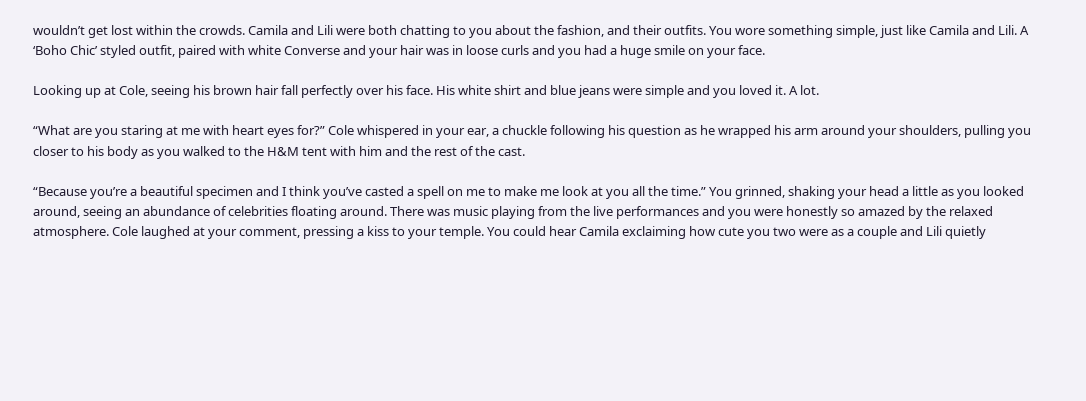wouldn’t get lost within the crowds. Camila and Lili were both chatting to you about the fashion, and their outfits. You wore something simple, just like Camila and Lili. A ‘Boho Chic’ styled outfit, paired with white Converse and your hair was in loose curls and you had a huge smile on your face.

Looking up at Cole, seeing his brown hair fall perfectly over his face. His white shirt and blue jeans were simple and you loved it. A lot.

“What are you staring at me with heart eyes for?” Cole whispered in your ear, a chuckle following his question as he wrapped his arm around your shoulders, pulling you closer to his body as you walked to the H&M tent with him and the rest of the cast.

“Because you’re a beautiful specimen and I think you’ve casted a spell on me to make me look at you all the time.” You grinned, shaking your head a little as you looked around, seeing an abundance of celebrities floating around. There was music playing from the live performances and you were honestly so amazed by the relaxed atmosphere. Cole laughed at your comment, pressing a kiss to your temple. You could hear Camila exclaiming how cute you two were as a couple and Lili quietly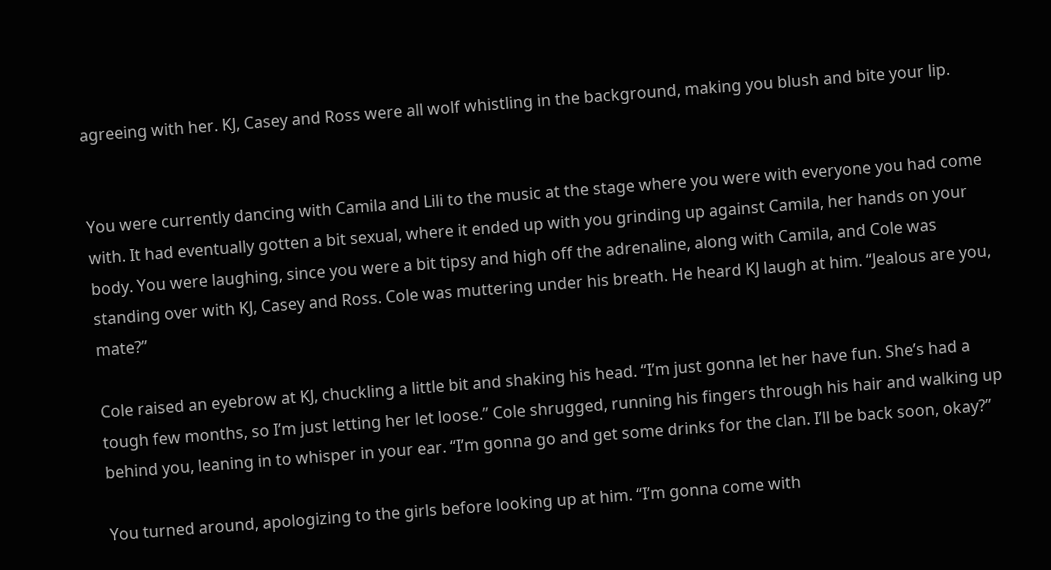agreeing with her. KJ, Casey and Ross were all wolf whistling in the background, making you blush and bite your lip.


You were currently dancing with Camila and Lili to the music at the stage where you were with everyone you had come with. It had eventually gotten a bit sexual, where it ended up with you grinding up against Camila, her hands on your body. You were laughing, since you were a bit tipsy and high off the adrenaline, along with Camila, and Cole was standing over with KJ, Casey and Ross. Cole was muttering under his breath. He heard KJ laugh at him. “Jealous are you, mate?”

Cole raised an eyebrow at KJ, chuckling a little bit and shaking his head. “I’m just gonna let her have fun. She’s had a tough few months, so I’m just letting her let loose.” Cole shrugged, running his fingers through his hair and walking up behind you, leaning in to whisper in your ear. “I’m gonna go and get some drinks for the clan. I’ll be back soon, okay?”

You turned around, apologizing to the girls before looking up at him. “I’m gonna come with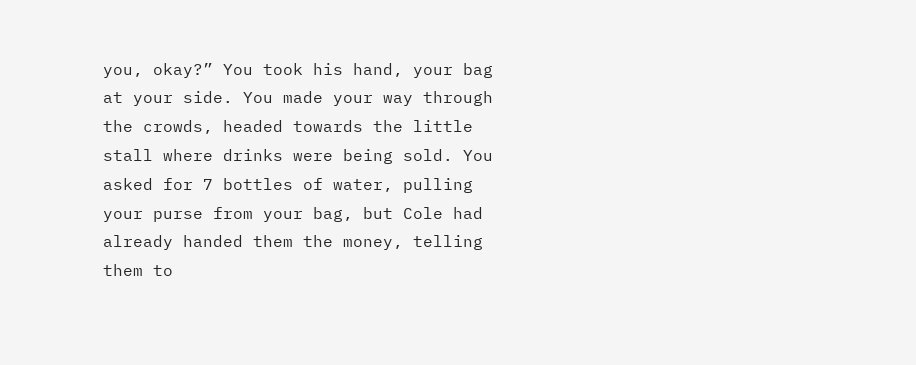you, okay?” You took his hand, your bag at your side. You made your way through the crowds, headed towards the little stall where drinks were being sold. You asked for 7 bottles of water, pulling your purse from your bag, but Cole had already handed them the money, telling them to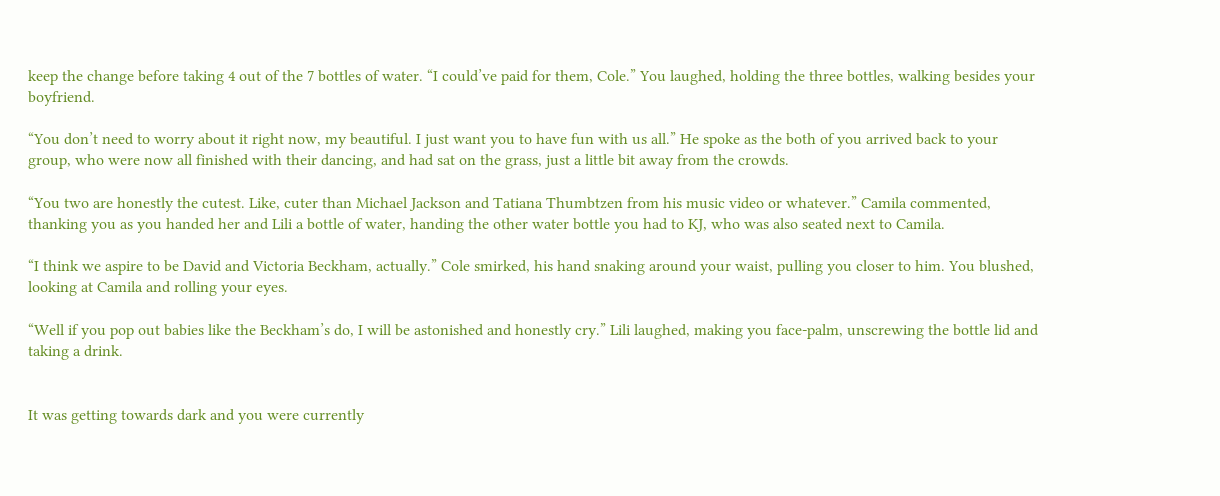keep the change before taking 4 out of the 7 bottles of water. “I could’ve paid for them, Cole.” You laughed, holding the three bottles, walking besides your boyfriend.

“You don’t need to worry about it right now, my beautiful. I just want you to have fun with us all.” He spoke as the both of you arrived back to your group, who were now all finished with their dancing, and had sat on the grass, just a little bit away from the crowds.

“You two are honestly the cutest. Like, cuter than Michael Jackson and Tatiana Thumbtzen from his music video or whatever.” Camila commented, thanking you as you handed her and Lili a bottle of water, handing the other water bottle you had to KJ, who was also seated next to Camila.

“I think we aspire to be David and Victoria Beckham, actually.” Cole smirked, his hand snaking around your waist, pulling you closer to him. You blushed, looking at Camila and rolling your eyes.

“Well if you pop out babies like the Beckham’s do, I will be astonished and honestly cry.” Lili laughed, making you face-palm, unscrewing the bottle lid and taking a drink.


It was getting towards dark and you were currently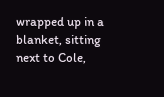wrapped up in a blanket, sitting next to Cole,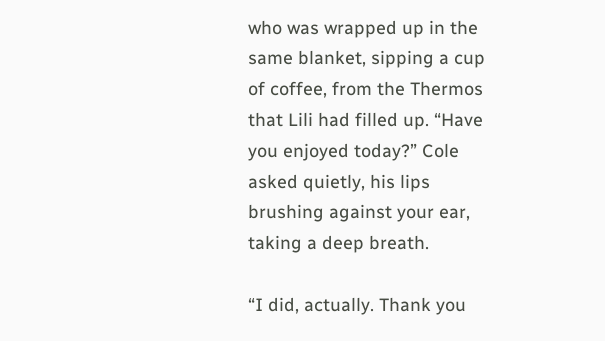who was wrapped up in the same blanket, sipping a cup of coffee, from the Thermos that Lili had filled up. “Have you enjoyed today?” Cole asked quietly, his lips brushing against your ear, taking a deep breath.

“I did, actually. Thank you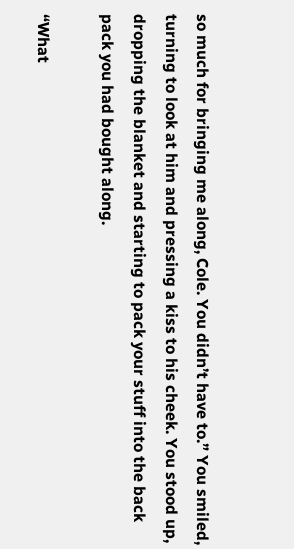so much for bringing me along, Cole. You didn’t have to.” You smiled, turning to look at him and pressing a kiss to his cheek. You stood up, dropping the blanket and starting to pack your stuff into the back pack you had bought along.

“What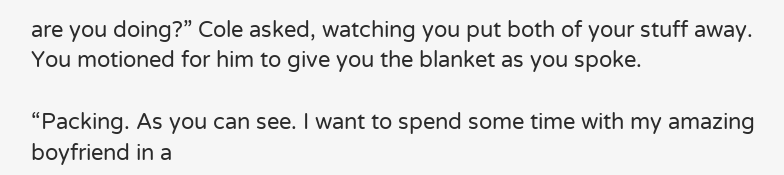are you doing?” Cole asked, watching you put both of your stuff away. You motioned for him to give you the blanket as you spoke.

“Packing. As you can see. I want to spend some time with my amazing boyfriend in a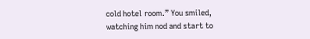cold hotel room.” You smiled, watching him nod and start to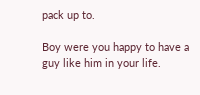pack up to.

Boy were you happy to have a guy like him in your life.